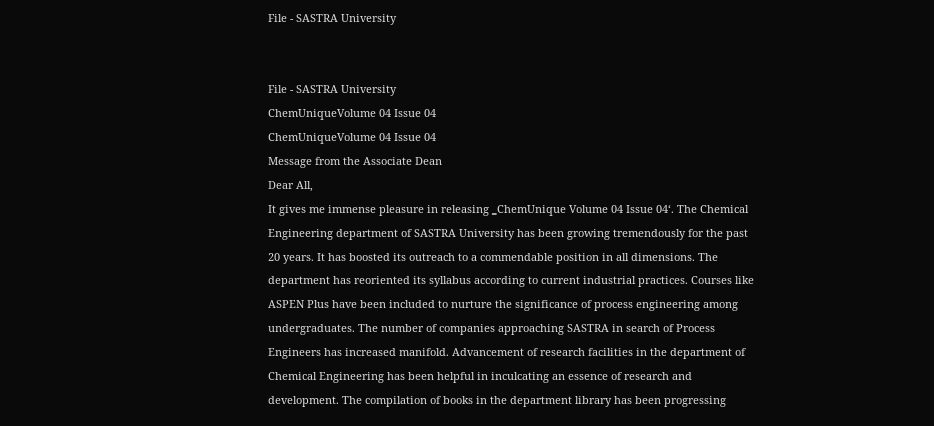File - SASTRA University


File - SASTRA University
ChemUniqueVolume 04 Issue 04
ChemUniqueVolume 04 Issue 04
Message from the Associate Dean
Dear All,
It gives me immense pleasure in releasing ‗ChemUnique Volume 04 Issue 04‘. The Chemical
Engineering department of SASTRA University has been growing tremendously for the past
20 years. It has boosted its outreach to a commendable position in all dimensions. The
department has reoriented its syllabus according to current industrial practices. Courses like
ASPEN Plus have been included to nurture the significance of process engineering among
undergraduates. The number of companies approaching SASTRA in search of Process
Engineers has increased manifold. Advancement of research facilities in the department of
Chemical Engineering has been helpful in inculcating an essence of research and
development. The compilation of books in the department library has been progressing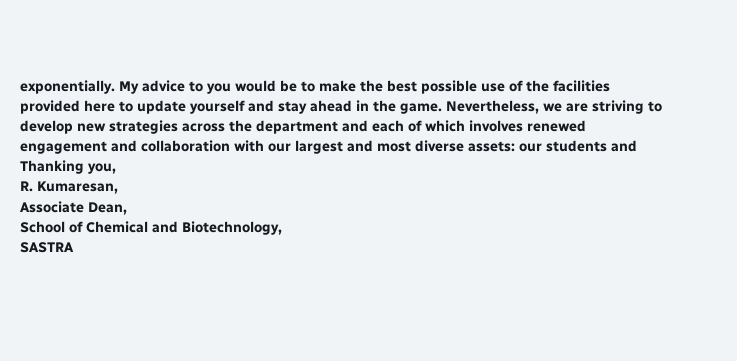exponentially. My advice to you would be to make the best possible use of the facilities
provided here to update yourself and stay ahead in the game. Nevertheless, we are striving to
develop new strategies across the department and each of which involves renewed
engagement and collaboration with our largest and most diverse assets: our students and
Thanking you,
R. Kumaresan,
Associate Dean,
School of Chemical and Biotechnology,
SASTRA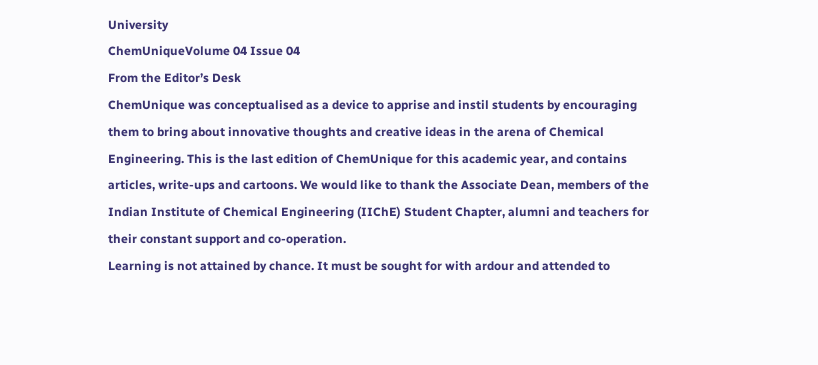University
ChemUniqueVolume 04 Issue 04
From the Editor’s Desk
ChemUnique was conceptualised as a device to apprise and instil students by encouraging
them to bring about innovative thoughts and creative ideas in the arena of Chemical
Engineering. This is the last edition of ChemUnique for this academic year, and contains
articles, write-ups and cartoons. We would like to thank the Associate Dean, members of the
Indian Institute of Chemical Engineering (IIChE) Student Chapter, alumni and teachers for
their constant support and co-operation.
Learning is not attained by chance. It must be sought for with ardour and attended to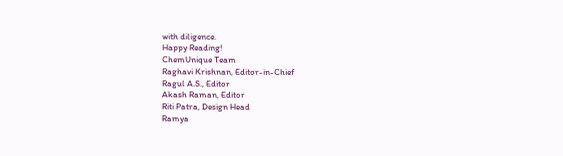with diligence.
Happy Reading!
ChemUnique Team
Raghavi Krishnan, Editor-in-Chief
Ragul A.S., Editor
Akash Raman, Editor
Riti Patra, Design Head
Ramya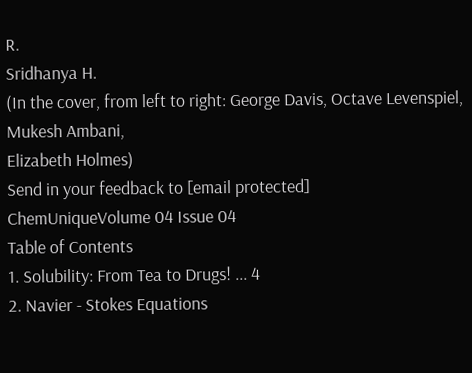R.
Sridhanya H.
(In the cover, from left to right: George Davis, Octave Levenspiel, Mukesh Ambani,
Elizabeth Holmes)
Send in your feedback to [email protected]
ChemUniqueVolume 04 Issue 04
Table of Contents
1. Solubility: From Tea to Drugs! ... 4
2. Navier - Stokes Equations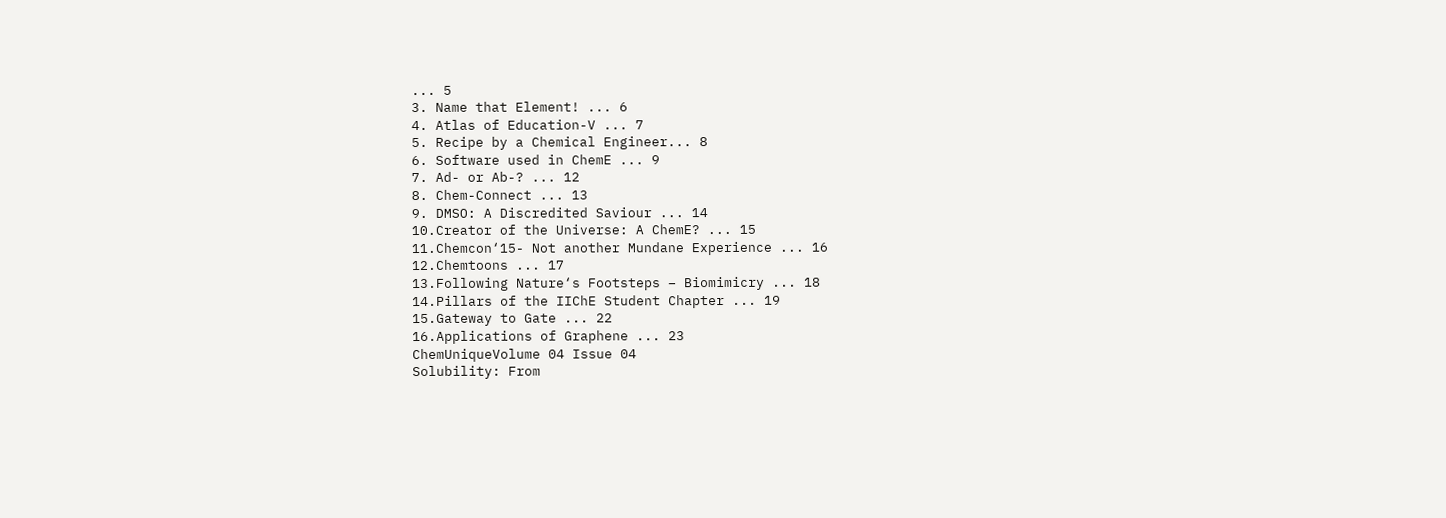... 5
3. Name that Element! ... 6
4. Atlas of Education-V ... 7
5. Recipe by a Chemical Engineer... 8
6. Software used in ChemE ... 9
7. Ad- or Ab-? ... 12
8. Chem-Connect ... 13
9. DMSO: A Discredited Saviour ... 14
10.Creator of the Universe: A ChemE? ... 15
11.Chemcon‘15- Not another Mundane Experience ... 16
12.Chemtoons ... 17
13.Following Nature‘s Footsteps – Biomimicry ... 18
14.Pillars of the IIChE Student Chapter ... 19
15.Gateway to Gate ... 22
16.Applications of Graphene ... 23
ChemUniqueVolume 04 Issue 04
Solubility: From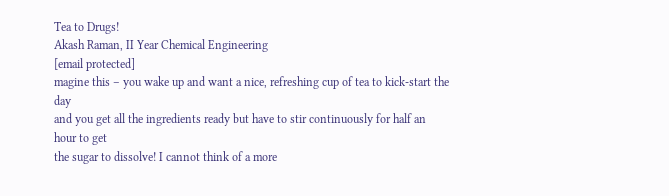Tea to Drugs!
Akash Raman, II Year Chemical Engineering
[email protected]
magine this – you wake up and want a nice, refreshing cup of tea to kick-start the day
and you get all the ingredients ready but have to stir continuously for half an hour to get
the sugar to dissolve! I cannot think of a more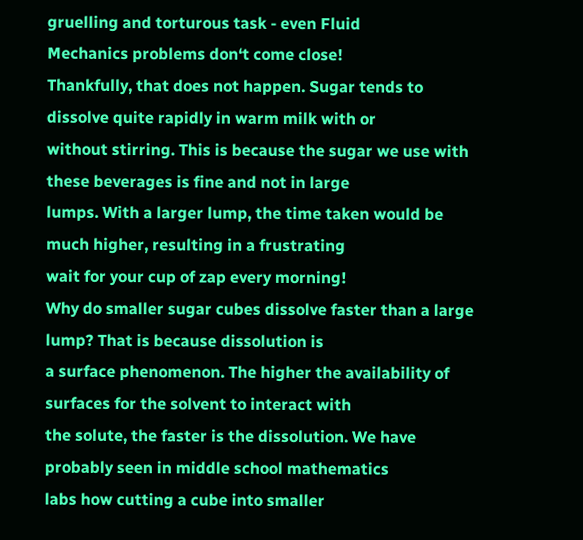gruelling and torturous task - even Fluid
Mechanics problems don‘t come close!
Thankfully, that does not happen. Sugar tends to dissolve quite rapidly in warm milk with or
without stirring. This is because the sugar we use with these beverages is fine and not in large
lumps. With a larger lump, the time taken would be much higher, resulting in a frustrating
wait for your cup of zap every morning!
Why do smaller sugar cubes dissolve faster than a large lump? That is because dissolution is
a surface phenomenon. The higher the availability of surfaces for the solvent to interact with
the solute, the faster is the dissolution. We have probably seen in middle school mathematics
labs how cutting a cube into smaller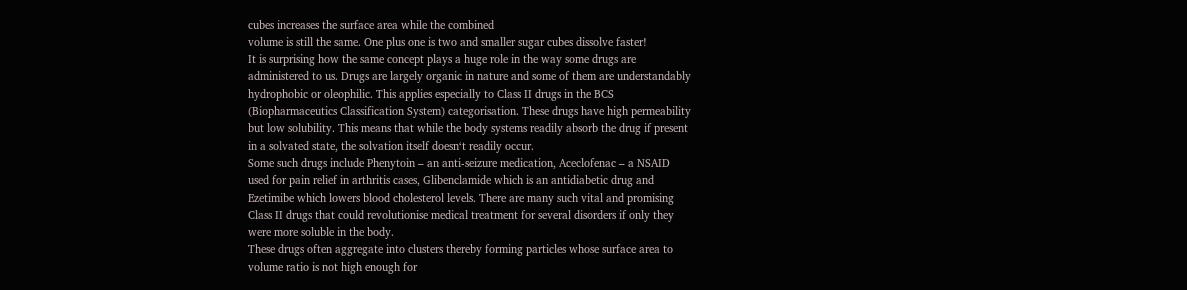cubes increases the surface area while the combined
volume is still the same. One plus one is two and smaller sugar cubes dissolve faster!
It is surprising how the same concept plays a huge role in the way some drugs are
administered to us. Drugs are largely organic in nature and some of them are understandably
hydrophobic or oleophilic. This applies especially to Class II drugs in the BCS
(Biopharmaceutics Classification System) categorisation. These drugs have high permeability
but low solubility. This means that while the body systems readily absorb the drug if present
in a solvated state, the solvation itself doesn‘t readily occur.
Some such drugs include Phenytoin – an anti-seizure medication, Aceclofenac – a NSAID
used for pain relief in arthritis cases, Glibenclamide which is an antidiabetic drug and
Ezetimibe which lowers blood cholesterol levels. There are many such vital and promising
Class II drugs that could revolutionise medical treatment for several disorders if only they
were more soluble in the body.
These drugs often aggregate into clusters thereby forming particles whose surface area to
volume ratio is not high enough for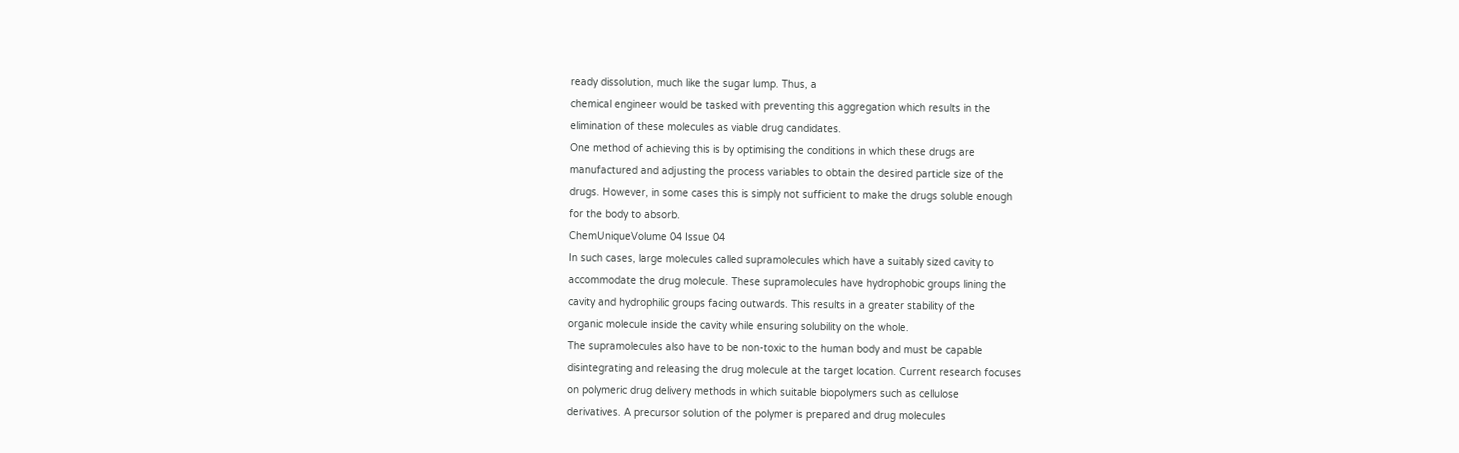ready dissolution, much like the sugar lump. Thus, a
chemical engineer would be tasked with preventing this aggregation which results in the
elimination of these molecules as viable drug candidates.
One method of achieving this is by optimising the conditions in which these drugs are
manufactured and adjusting the process variables to obtain the desired particle size of the
drugs. However, in some cases this is simply not sufficient to make the drugs soluble enough
for the body to absorb.
ChemUniqueVolume 04 Issue 04
In such cases, large molecules called supramolecules which have a suitably sized cavity to
accommodate the drug molecule. These supramolecules have hydrophobic groups lining the
cavity and hydrophilic groups facing outwards. This results in a greater stability of the
organic molecule inside the cavity while ensuring solubility on the whole.
The supramolecules also have to be non-toxic to the human body and must be capable
disintegrating and releasing the drug molecule at the target location. Current research focuses
on polymeric drug delivery methods in which suitable biopolymers such as cellulose
derivatives. A precursor solution of the polymer is prepared and drug molecules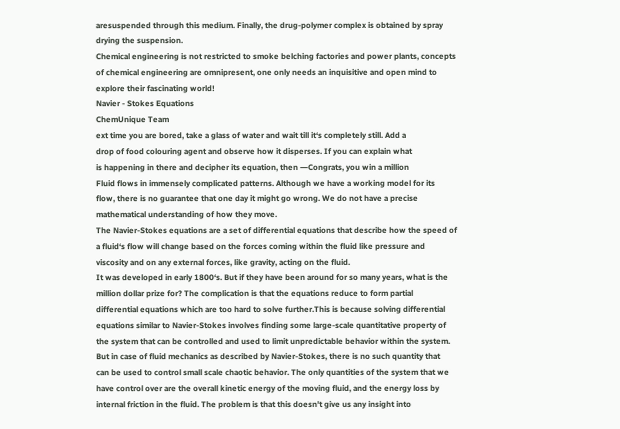aresuspended through this medium. Finally, the drug-polymer complex is obtained by spray
drying the suspension.
Chemical engineering is not restricted to smoke belching factories and power plants, concepts
of chemical engineering are omnipresent, one only needs an inquisitive and open mind to
explore their fascinating world!
Navier - Stokes Equations
ChemUnique Team
ext time you are bored, take a glass of water and wait till it‘s completely still. Add a
drop of food colouring agent and observe how it disperses. If you can explain what
is happening in there and decipher its equation, then ―Congrats, you win a million
Fluid flows in immensely complicated patterns. Although we have a working model for its
flow, there is no guarantee that one day it might go wrong. We do not have a precise
mathematical understanding of how they move.
The Navier-Stokes equations are a set of differential equations that describe how the speed of
a fluid‘s flow will change based on the forces coming within the fluid like pressure and
viscosity and on any external forces, like gravity, acting on the fluid.
It was developed in early 1800‘s. But if they have been around for so many years, what is the
million dollar prize for? The complication is that the equations reduce to form partial
differential equations which are too hard to solve further.This is because solving differential
equations similar to Navier-Stokes involves finding some large-scale quantitative property of
the system that can be controlled and used to limit unpredictable behavior within the system.
But in case of fluid mechanics as described by Navier-Stokes, there is no such quantity that
can be used to control small scale chaotic behavior. The only quantities of the system that we
have control over are the overall kinetic energy of the moving fluid, and the energy loss by
internal friction in the fluid. The problem is that this doesn't give us any insight into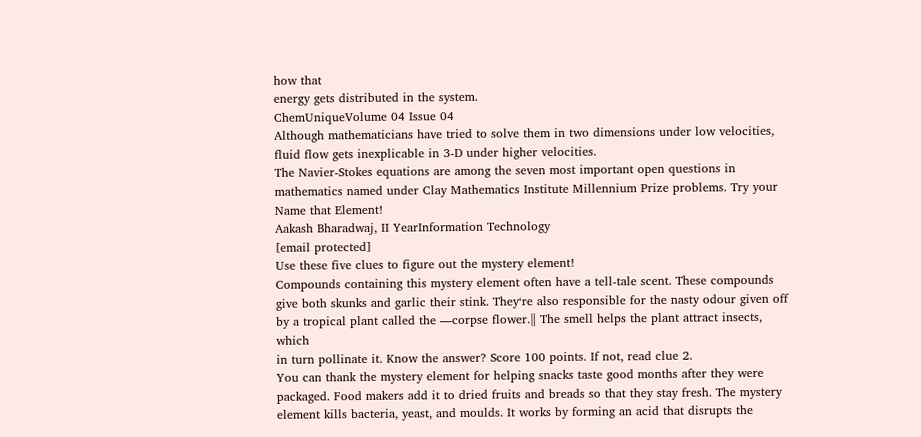how that
energy gets distributed in the system.
ChemUniqueVolume 04 Issue 04
Although mathematicians have tried to solve them in two dimensions under low velocities,
fluid flow gets inexplicable in 3-D under higher velocities.
The Navier-Stokes equations are among the seven most important open questions in
mathematics named under Clay Mathematics Institute Millennium Prize problems. Try your
Name that Element!
Aakash Bharadwaj, II YearInformation Technology
[email protected]
Use these five clues to figure out the mystery element!
Compounds containing this mystery element often have a tell-tale scent. These compounds
give both skunks and garlic their stink. They‘re also responsible for the nasty odour given off
by a tropical plant called the ―corpse flower.‖ The smell helps the plant attract insects, which
in turn pollinate it. Know the answer? Score 100 points. If not, read clue 2.
You can thank the mystery element for helping snacks taste good months after they were
packaged. Food makers add it to dried fruits and breads so that they stay fresh. The mystery
element kills bacteria, yeast, and moulds. It works by forming an acid that disrupts the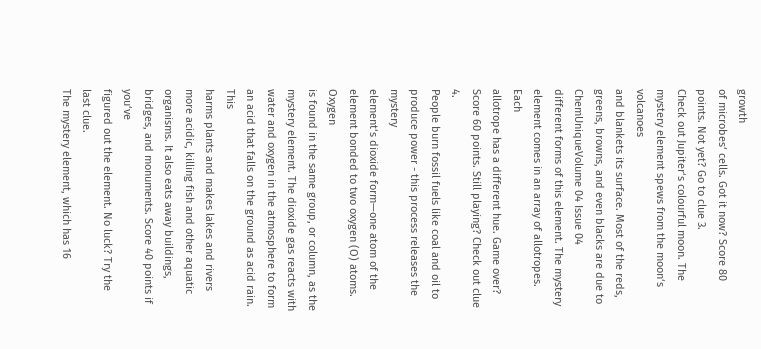growth
of microbes‘ cells. Got it now? Score 80 points. Not yet? Go to clue 3.
Check out Jupiter‘s colourful moon. The mystery element spews from the moon‘s volcanoes
and blankets its surface. Most of the reds, greens, browns, and even blacks are due to
ChemUniqueVolume 04 Issue 04
different forms of this element. The mystery element comes in an array of allotropes. Each
allotrope has a different hue. Game over? Score 60 points. Still playing? Check out clue 4.
People burn fossil fuels like coal and oil to produce power - this process releases the mystery
element‘s dioxide form—one atom of the element bonded to two oxygen (O) atoms. Oxygen
is found in the same group, or column, as the mystery element. The dioxide gas reacts with
water and oxygen in the atmosphere to form an acid that falls on the ground as acid rain. This
harms plants and makes lakes and rivers more acidic, killing fish and other aquatic
organisms. It also eats away buildings, bridges, and monuments. Score 40 points if you‘ve
figured out the element. No luck? Try the last clue.
The mystery element, which has 16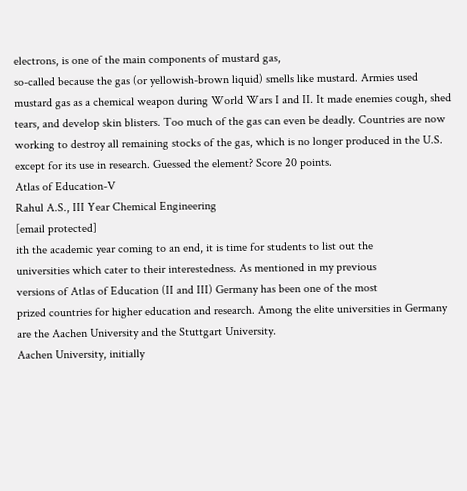electrons, is one of the main components of mustard gas,
so-called because the gas (or yellowish-brown liquid) smells like mustard. Armies used
mustard gas as a chemical weapon during World Wars I and II. It made enemies cough, shed
tears, and develop skin blisters. Too much of the gas can even be deadly. Countries are now
working to destroy all remaining stocks of the gas, which is no longer produced in the U.S.
except for its use in research. Guessed the element? Score 20 points.
Atlas of Education-V
Rahul A.S., III Year Chemical Engineering
[email protected]
ith the academic year coming to an end, it is time for students to list out the
universities which cater to their interestedness. As mentioned in my previous
versions of Atlas of Education (II and III) Germany has been one of the most
prized countries for higher education and research. Among the elite universities in Germany
are the Aachen University and the Stuttgart University.
Aachen University, initially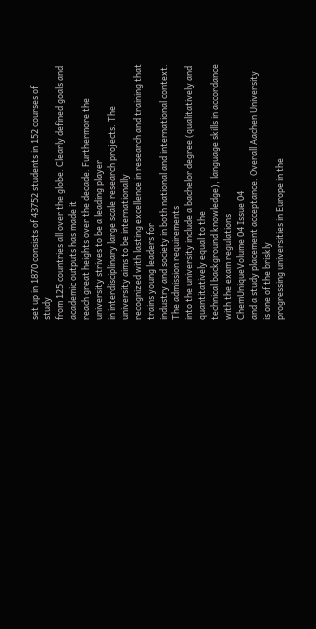set up in 1870 consists of 43752 students in 152 courses of study
from 125 countries all over the globe. Clearly defined goals and academic outputs has made it
reach great heights over the decade. Furthermore the university strives to be a leading player
in interdisciplinary large scale research projects. The university aims to be internationally
recognized with lasting excellence in research and training that trains young leaders for
industry and society in both national and international context. The admission requirements
into the university include a bachelor degree (qualitatively and quantitatively equal to the
technical background knowledge), language skills in accordance with the exam regulations
ChemUniqueVolume 04 Issue 04
and a study placement acceptance. Overall Aachen University is one of the briskly
progressing universities in Europe in the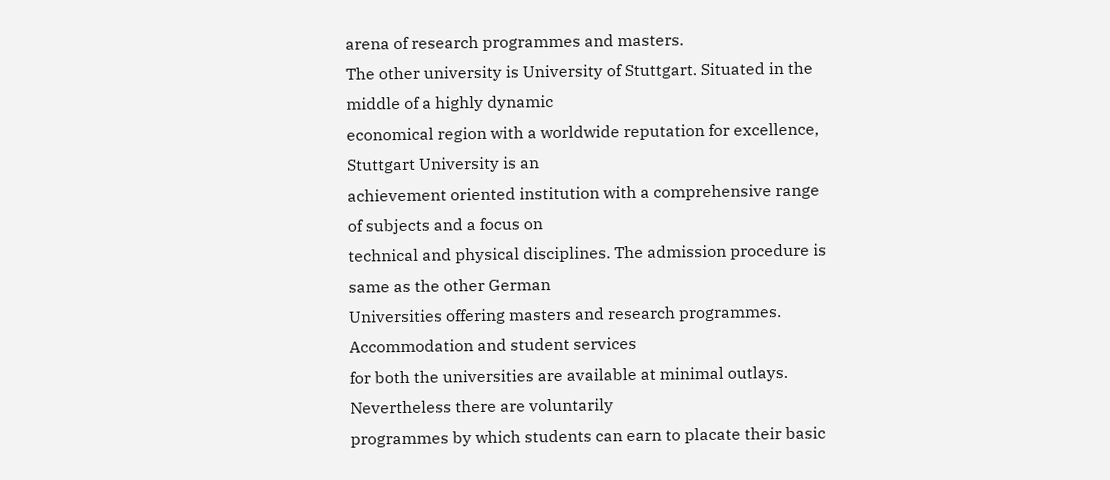arena of research programmes and masters.
The other university is University of Stuttgart. Situated in the middle of a highly dynamic
economical region with a worldwide reputation for excellence, Stuttgart University is an
achievement oriented institution with a comprehensive range of subjects and a focus on
technical and physical disciplines. The admission procedure is same as the other German
Universities offering masters and research programmes. Accommodation and student services
for both the universities are available at minimal outlays. Nevertheless there are voluntarily
programmes by which students can earn to placate their basic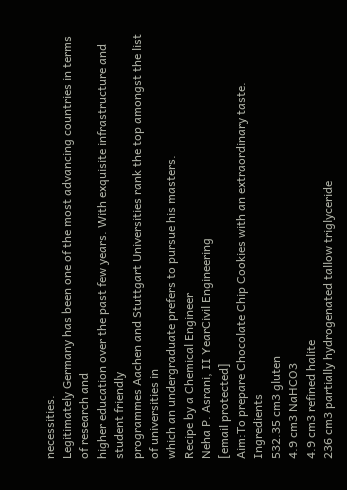necessities.
Legitimately Germany has been one of the most advancing countries in terms of research and
higher education over the past few years. With exquisite infrastructure and student friendly
programmes Aachen and Stuttgart Universities rank the top amongst the list of universities in
which an undergraduate prefers to pursue his masters.
Recipe by a Chemical Engineer
Neha P. Asrani, II YearCivil Engineering
[email protected]
Aim:To prepare Chocolate Chip Cookies with an extraordinary taste.
Ingredients
532.35 cm3 gluten
4.9 cm3 NaHCO3
4.9 cm3 refined halite
236 cm3 partially hydrogenated tallow triglyceride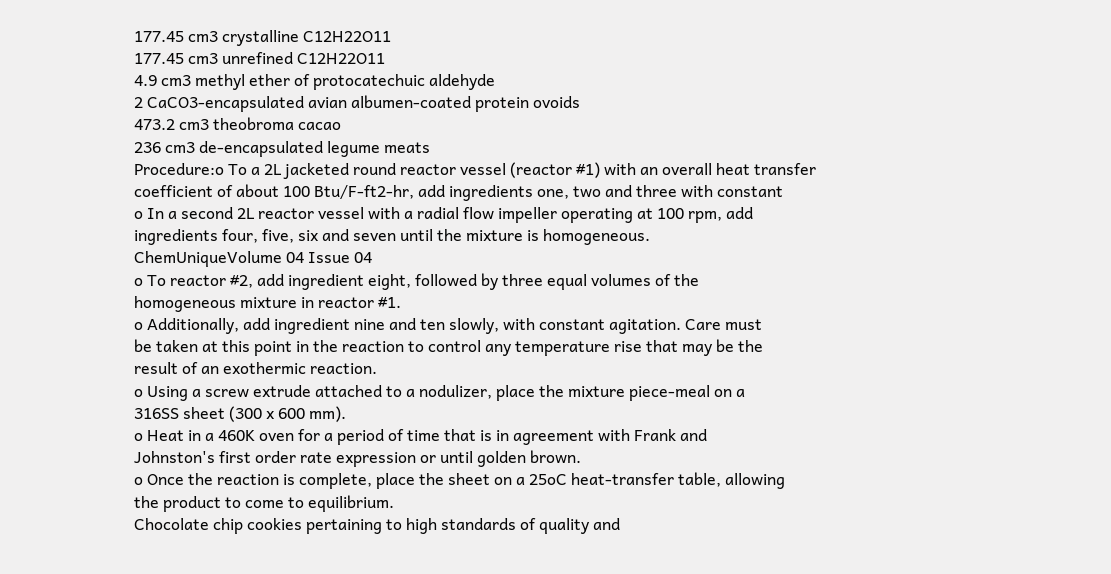177.45 cm3 crystalline C12H22O11
177.45 cm3 unrefined C12H22O11
4.9 cm3 methyl ether of protocatechuic aldehyde
2 CaCO3-encapsulated avian albumen-coated protein ovoids
473.2 cm3 theobroma cacao
236 cm3 de-encapsulated legume meats
Procedure:o To a 2L jacketed round reactor vessel (reactor #1) with an overall heat transfer
coefficient of about 100 Btu/F-ft2-hr, add ingredients one, two and three with constant
o In a second 2L reactor vessel with a radial flow impeller operating at 100 rpm, add
ingredients four, five, six and seven until the mixture is homogeneous.
ChemUniqueVolume 04 Issue 04
o To reactor #2, add ingredient eight, followed by three equal volumes of the
homogeneous mixture in reactor #1.
o Additionally, add ingredient nine and ten slowly, with constant agitation. Care must
be taken at this point in the reaction to control any temperature rise that may be the
result of an exothermic reaction.
o Using a screw extrude attached to a nodulizer, place the mixture piece-meal on a
316SS sheet (300 x 600 mm).
o Heat in a 460K oven for a period of time that is in agreement with Frank and
Johnston's first order rate expression or until golden brown.
o Once the reaction is complete, place the sheet on a 25oC heat-transfer table, allowing
the product to come to equilibrium.
Chocolate chip cookies pertaining to high standards of quality and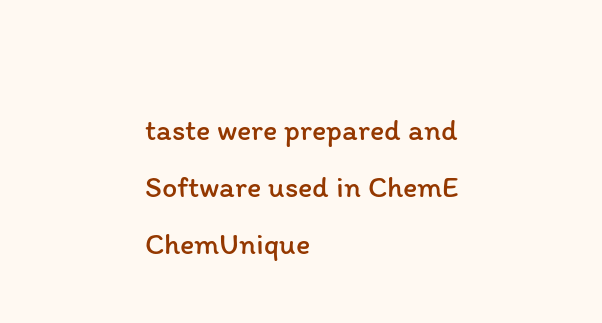taste were prepared and
Software used in ChemE
ChemUnique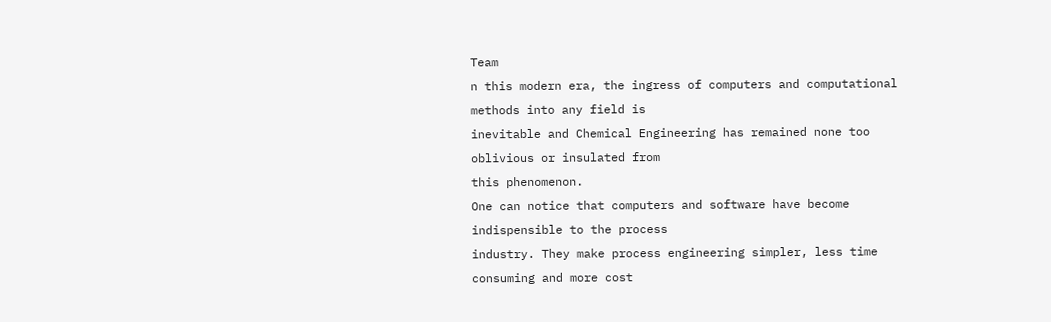Team
n this modern era, the ingress of computers and computational methods into any field is
inevitable and Chemical Engineering has remained none too oblivious or insulated from
this phenomenon.
One can notice that computers and software have become indispensible to the process
industry. They make process engineering simpler, less time consuming and more cost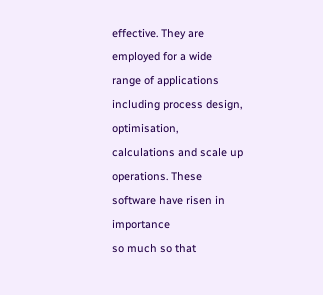effective. They are employed for a wide range of applications including process design,
optimisation, calculations and scale up operations. These software have risen in importance
so much so that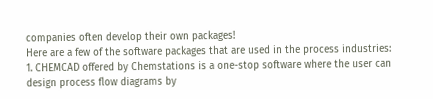companies often develop their own packages!
Here are a few of the software packages that are used in the process industries:
1. CHEMCAD offered by Chemstations is a one-stop software where the user can
design process flow diagrams by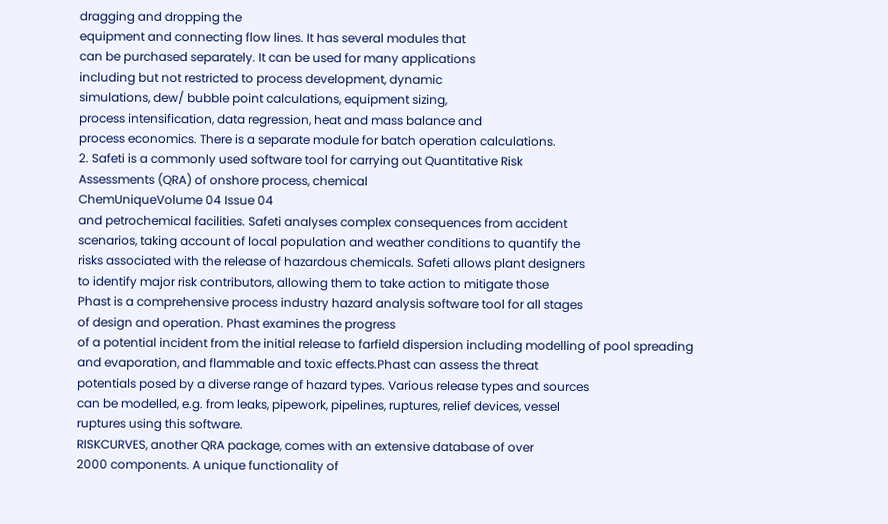dragging and dropping the
equipment and connecting flow lines. It has several modules that
can be purchased separately. It can be used for many applications
including but not restricted to process development, dynamic
simulations, dew/ bubble point calculations, equipment sizing,
process intensification, data regression, heat and mass balance and
process economics. There is a separate module for batch operation calculations.
2. Safeti is a commonly used software tool for carrying out Quantitative Risk
Assessments (QRA) of onshore process, chemical
ChemUniqueVolume 04 Issue 04
and petrochemical facilities. Safeti analyses complex consequences from accident
scenarios, taking account of local population and weather conditions to quantify the
risks associated with the release of hazardous chemicals. Safeti allows plant designers
to identify major risk contributors, allowing them to take action to mitigate those
Phast is a comprehensive process industry hazard analysis software tool for all stages
of design and operation. Phast examines the progress
of a potential incident from the initial release to farfield dispersion including modelling of pool spreading
and evaporation, and flammable and toxic effects.Phast can assess the threat
potentials posed by a diverse range of hazard types. Various release types and sources
can be modelled, e.g. from leaks, pipework, pipelines, ruptures, relief devices, vessel
ruptures using this software.
RISKCURVES, another QRA package, comes with an extensive database of over
2000 components. A unique functionality of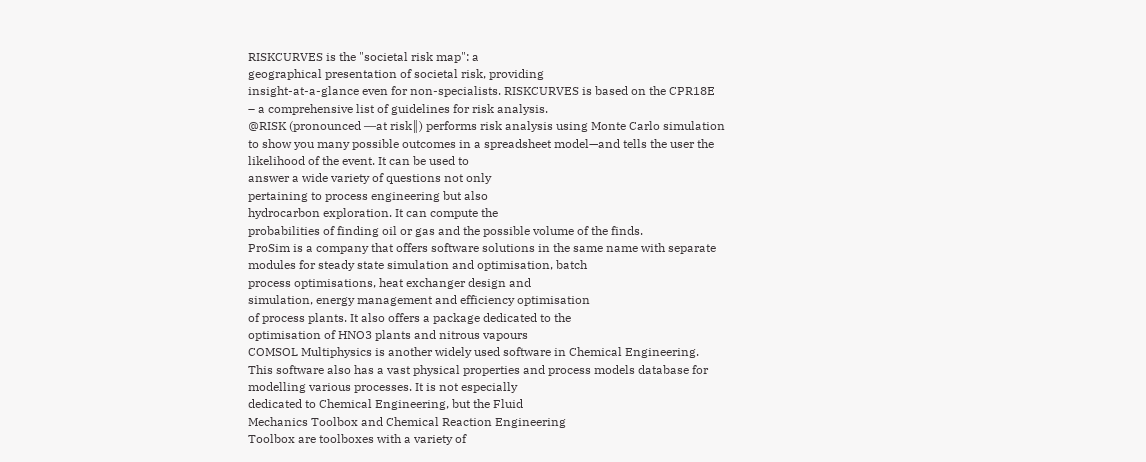RISKCURVES is the "societal risk map": a
geographical presentation of societal risk, providing
insight-at-a-glance even for non-specialists. RISKCURVES is based on the CPR18E
– a comprehensive list of guidelines for risk analysis.
@RISK (pronounced ―at risk‖) performs risk analysis using Monte Carlo simulation
to show you many possible outcomes in a spreadsheet model—and tells the user the
likelihood of the event. It can be used to
answer a wide variety of questions not only
pertaining to process engineering but also
hydrocarbon exploration. It can compute the
probabilities of finding oil or gas and the possible volume of the finds.
ProSim is a company that offers software solutions in the same name with separate
modules for steady state simulation and optimisation, batch
process optimisations, heat exchanger design and
simulation, energy management and efficiency optimisation
of process plants. It also offers a package dedicated to the
optimisation of HNO3 plants and nitrous vapours
COMSOL Multiphysics is another widely used software in Chemical Engineering.
This software also has a vast physical properties and process models database for
modelling various processes. It is not especially
dedicated to Chemical Engineering, but the Fluid
Mechanics Toolbox and Chemical Reaction Engineering
Toolbox are toolboxes with a variety of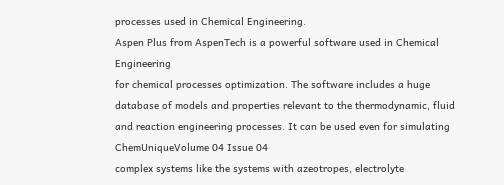processes used in Chemical Engineering.
Aspen Plus from AspenTech is a powerful software used in Chemical Engineering
for chemical processes optimization. The software includes a huge
database of models and properties relevant to the thermodynamic, fluid
and reaction engineering processes. It can be used even for simulating
ChemUniqueVolume 04 Issue 04
complex systems like the systems with azeotropes, electrolyte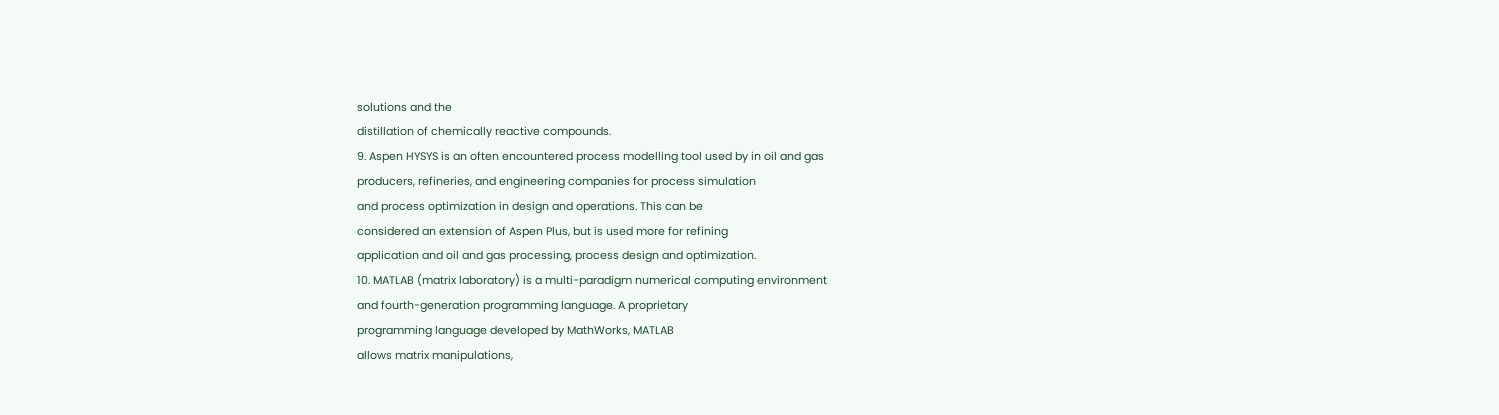solutions and the
distillation of chemically reactive compounds.
9. Aspen HYSYS is an often encountered process modelling tool used by in oil and gas
producers, refineries, and engineering companies for process simulation
and process optimization in design and operations. This can be
considered an extension of Aspen Plus, but is used more for refining
application and oil and gas processing, process design and optimization.
10. MATLAB (matrix laboratory) is a multi-paradigm numerical computing environment
and fourth-generation programming language. A proprietary
programming language developed by MathWorks, MATLAB
allows matrix manipulations,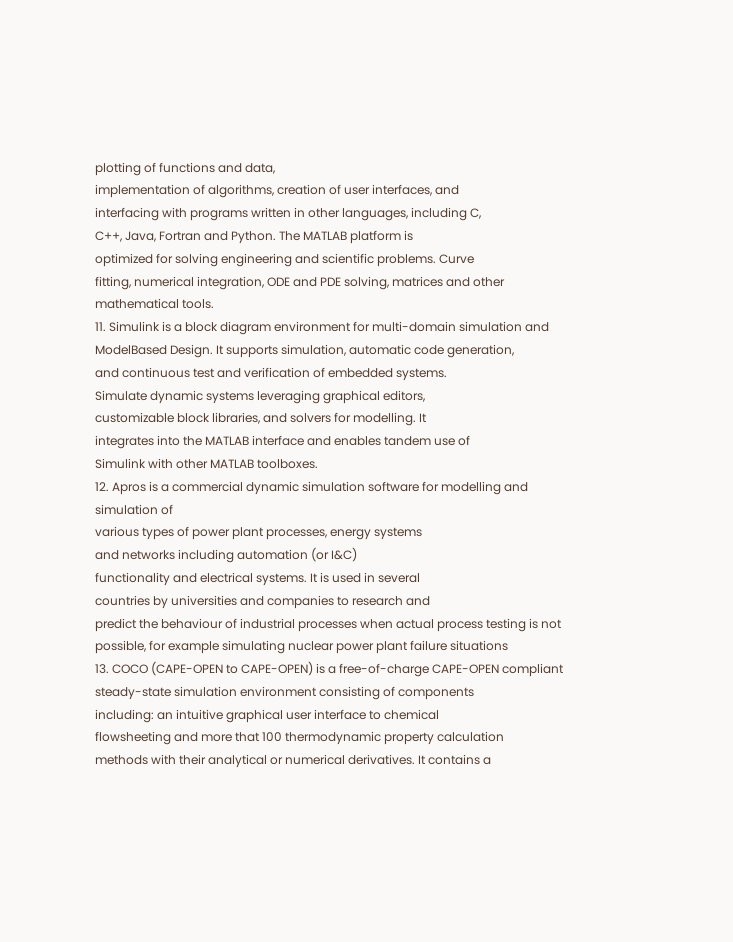plotting of functions and data,
implementation of algorithms, creation of user interfaces, and
interfacing with programs written in other languages, including C,
C++, Java, Fortran and Python. The MATLAB platform is
optimized for solving engineering and scientific problems. Curve
fitting, numerical integration, ODE and PDE solving, matrices and other
mathematical tools.
11. Simulink is a block diagram environment for multi-domain simulation and ModelBased Design. It supports simulation, automatic code generation,
and continuous test and verification of embedded systems.
Simulate dynamic systems leveraging graphical editors,
customizable block libraries, and solvers for modelling. It
integrates into the MATLAB interface and enables tandem use of
Simulink with other MATLAB toolboxes.
12. Apros is a commercial dynamic simulation software for modelling and simulation of
various types of power plant processes, energy systems
and networks including automation (or I&C)
functionality and electrical systems. It is used in several
countries by universities and companies to research and
predict the behaviour of industrial processes when actual process testing is not
possible, for example simulating nuclear power plant failure situations
13. COCO (CAPE-OPEN to CAPE-OPEN) is a free-of-charge CAPE-OPEN compliant
steady-state simulation environment consisting of components
including: an intuitive graphical user interface to chemical
flowsheeting and more that 100 thermodynamic property calculation
methods with their analytical or numerical derivatives. It contains a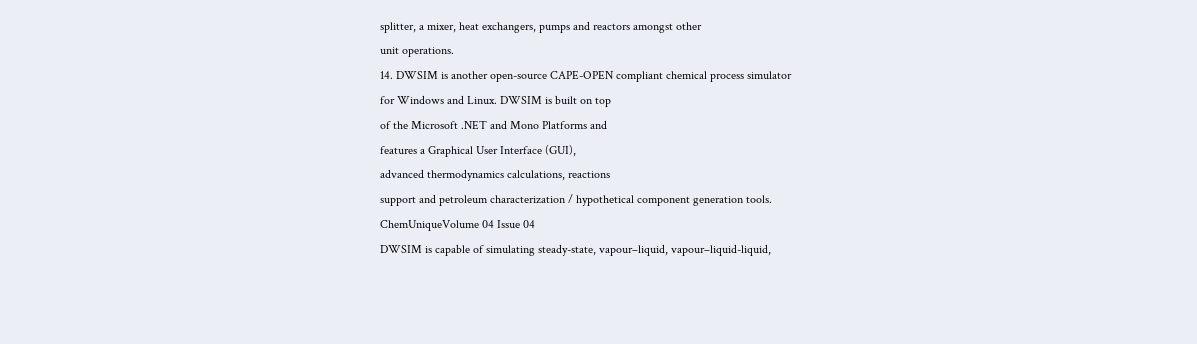splitter, a mixer, heat exchangers, pumps and reactors amongst other
unit operations.
14. DWSIM is another open-source CAPE-OPEN compliant chemical process simulator
for Windows and Linux. DWSIM is built on top
of the Microsoft .NET and Mono Platforms and
features a Graphical User Interface (GUI),
advanced thermodynamics calculations, reactions
support and petroleum characterization / hypothetical component generation tools.
ChemUniqueVolume 04 Issue 04
DWSIM is capable of simulating steady-state, vapour–liquid, vapour–liquid-liquid,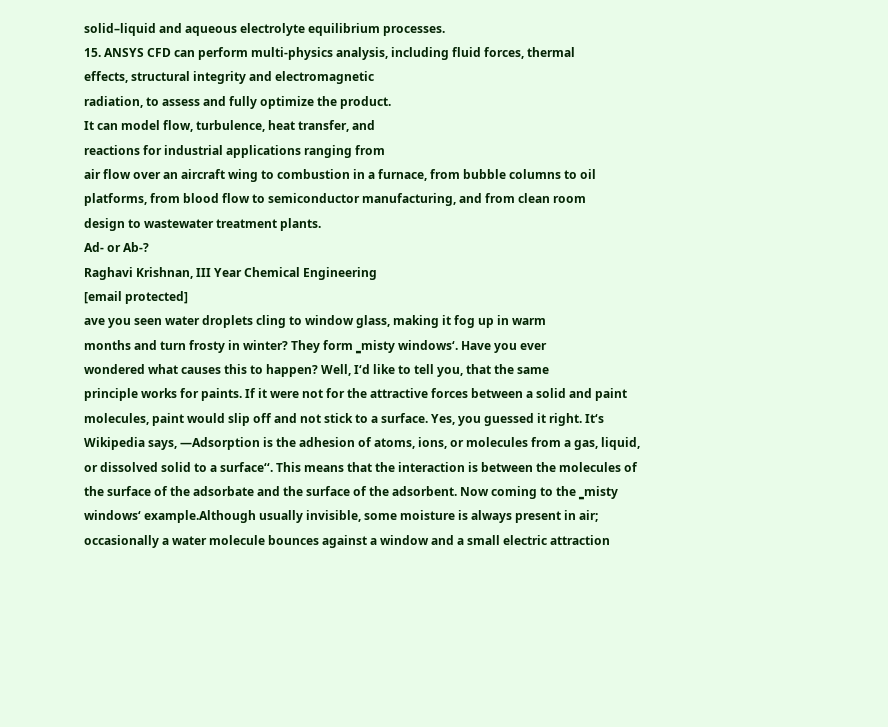solid–liquid and aqueous electrolyte equilibrium processes.
15. ANSYS CFD can perform multi-physics analysis, including fluid forces, thermal
effects, structural integrity and electromagnetic
radiation, to assess and fully optimize the product.
It can model flow, turbulence, heat transfer, and
reactions for industrial applications ranging from
air flow over an aircraft wing to combustion in a furnace, from bubble columns to oil
platforms, from blood flow to semiconductor manufacturing, and from clean room
design to wastewater treatment plants.
Ad- or Ab-?
Raghavi Krishnan, III Year Chemical Engineering
[email protected]
ave you seen water droplets cling to window glass, making it fog up in warm
months and turn frosty in winter? They form ‗misty windows‘. Have you ever
wondered what causes this to happen? Well, I‘d like to tell you, that the same
principle works for paints. If it were not for the attractive forces between a solid and paint
molecules, paint would slip off and not stick to a surface. Yes, you guessed it right. It‘s
Wikipedia says, ―Adsorption is the adhesion of atoms, ions, or molecules from a gas, liquid,
or dissolved solid to a surface‘‘. This means that the interaction is between the molecules of
the surface of the adsorbate and the surface of the adsorbent. Now coming to the ‗misty
windows‘ example.Although usually invisible, some moisture is always present in air;
occasionally a water molecule bounces against a window and a small electric attraction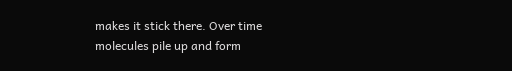makes it stick there. Over time molecules pile up and form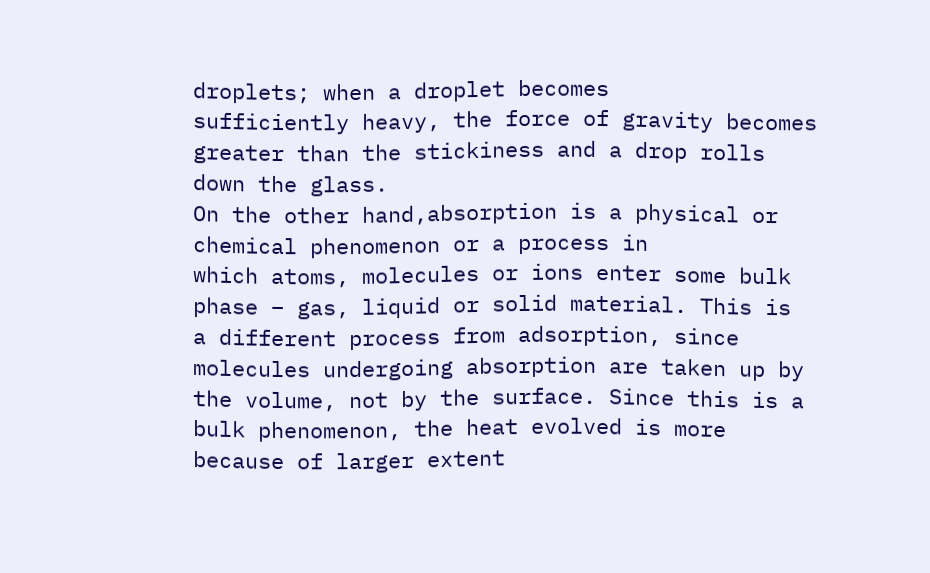droplets; when a droplet becomes
sufficiently heavy, the force of gravity becomes greater than the stickiness and a drop rolls
down the glass.
On the other hand,absorption is a physical or chemical phenomenon or a process in
which atoms, molecules or ions enter some bulk phase – gas, liquid or solid material. This is
a different process from adsorption, since molecules undergoing absorption are taken up by
the volume, not by the surface. Since this is a bulk phenomenon, the heat evolved is more
because of larger extent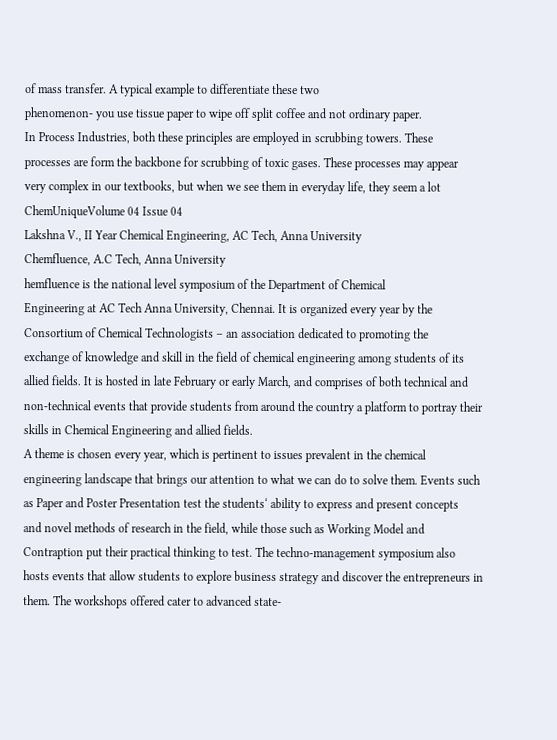of mass transfer. A typical example to differentiate these two
phenomenon- you use tissue paper to wipe off split coffee and not ordinary paper.
In Process Industries, both these principles are employed in scrubbing towers. These
processes are form the backbone for scrubbing of toxic gases. These processes may appear
very complex in our textbooks, but when we see them in everyday life, they seem a lot
ChemUniqueVolume 04 Issue 04
Lakshna V., II Year Chemical Engineering, AC Tech, Anna University
Chemfluence, A.C Tech, Anna University
hemfluence is the national level symposium of the Department of Chemical
Engineering at AC Tech Anna University, Chennai. It is organized every year by the
Consortium of Chemical Technologists – an association dedicated to promoting the
exchange of knowledge and skill in the field of chemical engineering among students of its
allied fields. It is hosted in late February or early March, and comprises of both technical and
non-technical events that provide students from around the country a platform to portray their
skills in Chemical Engineering and allied fields.
A theme is chosen every year, which is pertinent to issues prevalent in the chemical
engineering landscape that brings our attention to what we can do to solve them. Events such
as Paper and Poster Presentation test the students‘ ability to express and present concepts
and novel methods of research in the field, while those such as Working Model and
Contraption put their practical thinking to test. The techno-management symposium also
hosts events that allow students to explore business strategy and discover the entrepreneurs in
them. The workshops offered cater to advanced state-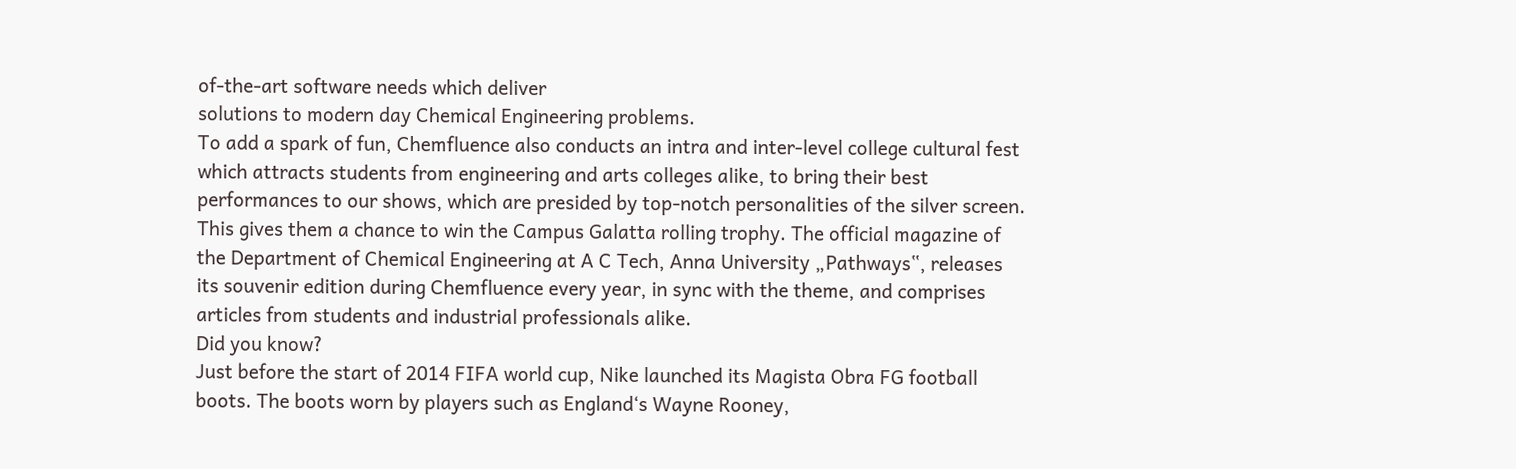of-the-art software needs which deliver
solutions to modern day Chemical Engineering problems.
To add a spark of fun, Chemfluence also conducts an intra and inter-level college cultural fest
which attracts students from engineering and arts colleges alike, to bring their best
performances to our shows, which are presided by top-notch personalities of the silver screen.
This gives them a chance to win the Campus Galatta rolling trophy. The official magazine of
the Department of Chemical Engineering at A C Tech, Anna University „Pathways‟, releases
its souvenir edition during Chemfluence every year, in sync with the theme, and comprises
articles from students and industrial professionals alike.
Did you know?
Just before the start of 2014 FIFA world cup, Nike launched its Magista Obra FG football
boots. The boots worn by players such as England‘s Wayne Rooney,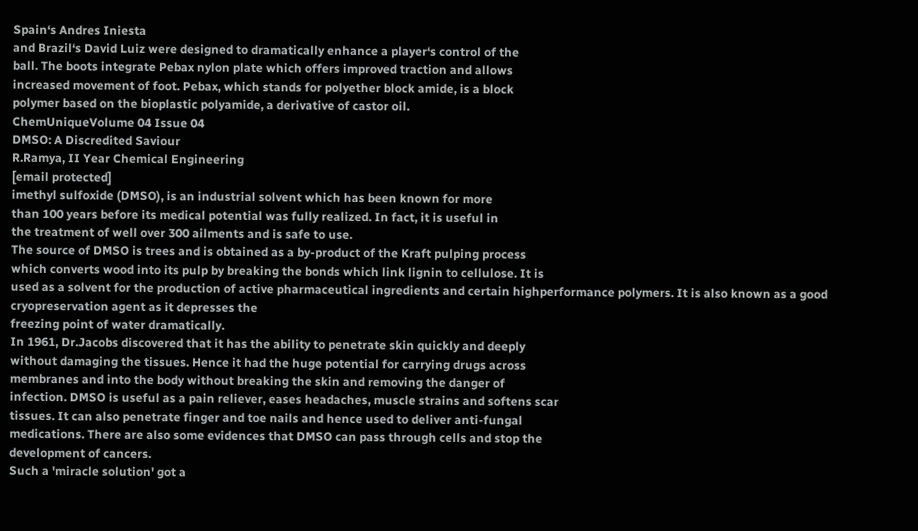Spain‘s Andres Iniesta
and Brazil‘s David Luiz were designed to dramatically enhance a player‘s control of the
ball. The boots integrate Pebax nylon plate which offers improved traction and allows
increased movement of foot. Pebax, which stands for polyether block amide, is a block
polymer based on the bioplastic polyamide, a derivative of castor oil.
ChemUniqueVolume 04 Issue 04
DMSO: A Discredited Saviour
R.Ramya, II Year Chemical Engineering
[email protected]
imethyl sulfoxide (DMSO), is an industrial solvent which has been known for more
than 100 years before its medical potential was fully realized. In fact, it is useful in
the treatment of well over 300 ailments and is safe to use.
The source of DMSO is trees and is obtained as a by-product of the Kraft pulping process
which converts wood into its pulp by breaking the bonds which link lignin to cellulose. It is
used as a solvent for the production of active pharmaceutical ingredients and certain highperformance polymers. It is also known as a good cryopreservation agent as it depresses the
freezing point of water dramatically.
In 1961, Dr.Jacobs discovered that it has the ability to penetrate skin quickly and deeply
without damaging the tissues. Hence it had the huge potential for carrying drugs across
membranes and into the body without breaking the skin and removing the danger of
infection. DMSO is useful as a pain reliever, eases headaches, muscle strains and softens scar
tissues. It can also penetrate finger and toe nails and hence used to deliver anti-fungal
medications. There are also some evidences that DMSO can pass through cells and stop the
development of cancers.
Such a 'miracle solution' got a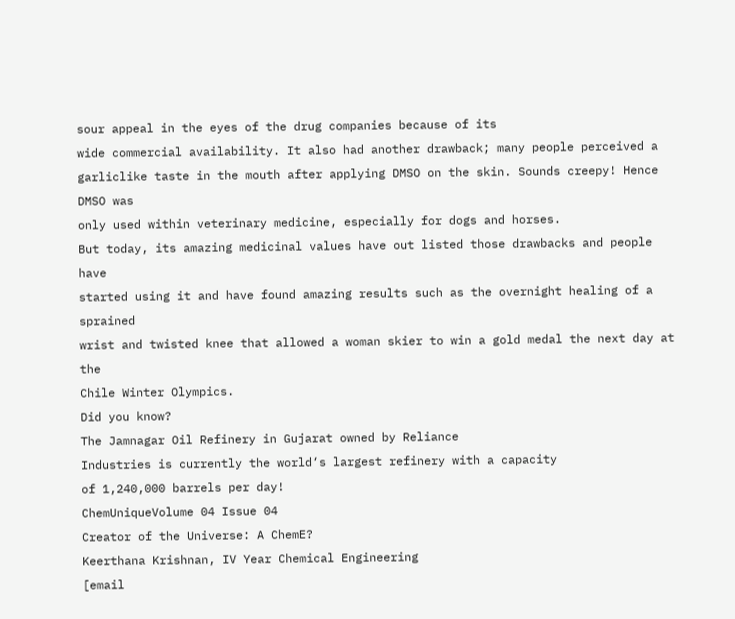sour appeal in the eyes of the drug companies because of its
wide commercial availability. It also had another drawback; many people perceived a garliclike taste in the mouth after applying DMSO on the skin. Sounds creepy! Hence DMSO was
only used within veterinary medicine, especially for dogs and horses.
But today, its amazing medicinal values have out listed those drawbacks and people have
started using it and have found amazing results such as the overnight healing of a sprained
wrist and twisted knee that allowed a woman skier to win a gold medal the next day at the
Chile Winter Olympics.
Did you know?
The Jamnagar Oil Refinery in Gujarat owned by Reliance
Industries is currently the world‘s largest refinery with a capacity
of 1,240,000 barrels per day!
ChemUniqueVolume 04 Issue 04
Creator of the Universe: A ChemE?
Keerthana Krishnan, IV Year Chemical Engineering
[email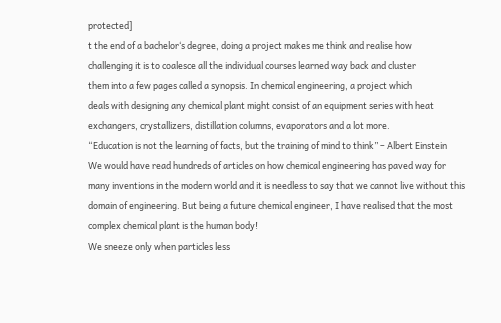protected]
t the end of a bachelor‘s degree, doing a project makes me think and realise how
challenging it is to coalesce all the individual courses learned way back and cluster
them into a few pages called a synopsis. In chemical engineering, a project which
deals with designing any chemical plant might consist of an equipment series with heat
exchangers, crystallizers, distillation columns, evaporators and a lot more.
“Education is not the learning of facts, but the training of mind to think” – Albert Einstein
We would have read hundreds of articles on how chemical engineering has paved way for
many inventions in the modern world and it is needless to say that we cannot live without this
domain of engineering. But being a future chemical engineer, I have realised that the most
complex chemical plant is the human body!
We sneeze only when particles less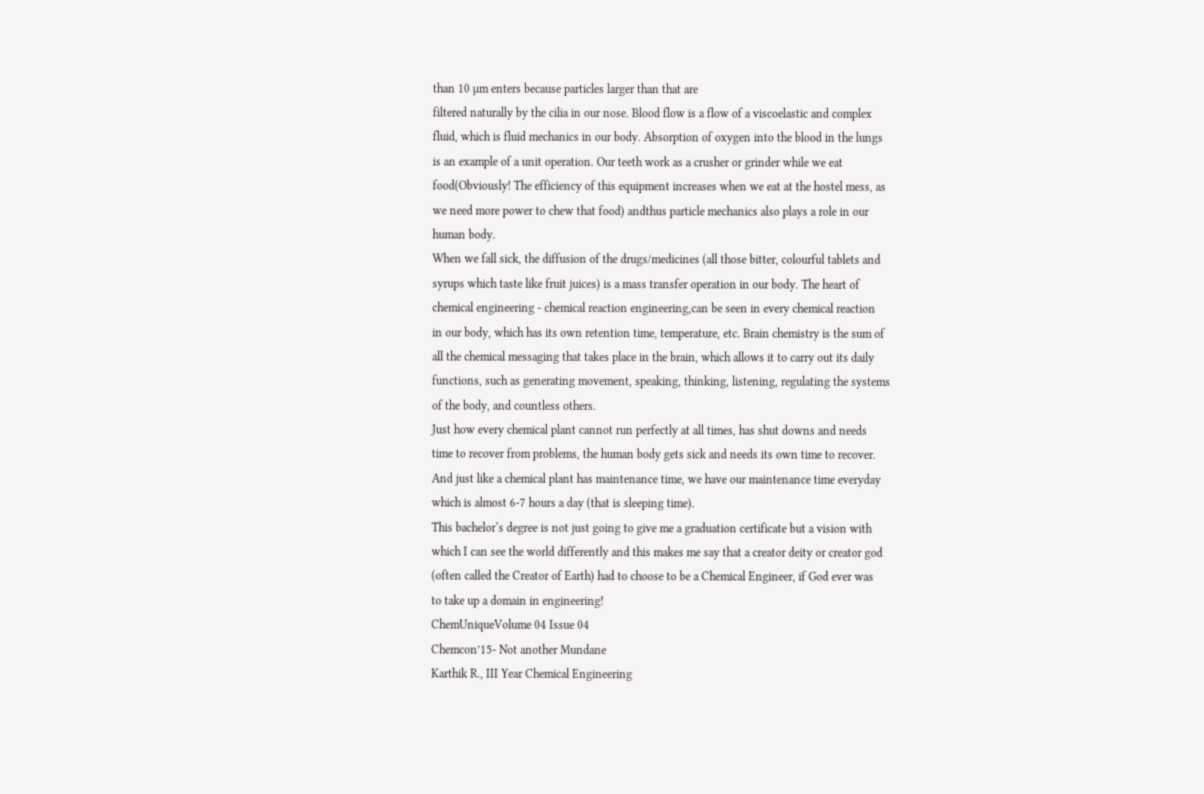than 10 µm enters because particles larger than that are
filtered naturally by the cilia in our nose. Blood flow is a flow of a viscoelastic and complex
fluid, which is fluid mechanics in our body. Absorption of oxygen into the blood in the lungs
is an example of a unit operation. Our teeth work as a crusher or grinder while we eat
food(Obviously! The efficiency of this equipment increases when we eat at the hostel mess, as
we need more power to chew that food) andthus particle mechanics also plays a role in our
human body.
When we fall sick, the diffusion of the drugs/medicines (all those bitter, colourful tablets and
syrups which taste like fruit juices) is a mass transfer operation in our body. The heart of
chemical engineering - chemical reaction engineering,can be seen in every chemical reaction
in our body, which has its own retention time, temperature, etc. Brain chemistry is the sum of
all the chemical messaging that takes place in the brain, which allows it to carry out its daily
functions, such as generating movement, speaking, thinking, listening, regulating the systems
of the body, and countless others.
Just how every chemical plant cannot run perfectly at all times, has shut downs and needs
time to recover from problems, the human body gets sick and needs its own time to recover.
And just like a chemical plant has maintenance time, we have our maintenance time everyday
which is almost 6-7 hours a day (that is sleeping time).
This bachelor‘s degree is not just going to give me a graduation certificate but a vision with
which I can see the world differently and this makes me say that a creator deity or creator god
(often called the Creator of Earth) had to choose to be a Chemical Engineer, if God ever was
to take up a domain in engineering!
ChemUniqueVolume 04 Issue 04
Chemcon’15- Not another Mundane
Karthik R., III Year Chemical Engineering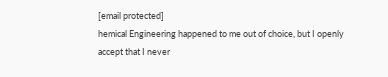[email protected]
hemical Engineering happened to me out of choice, but I openly accept that I never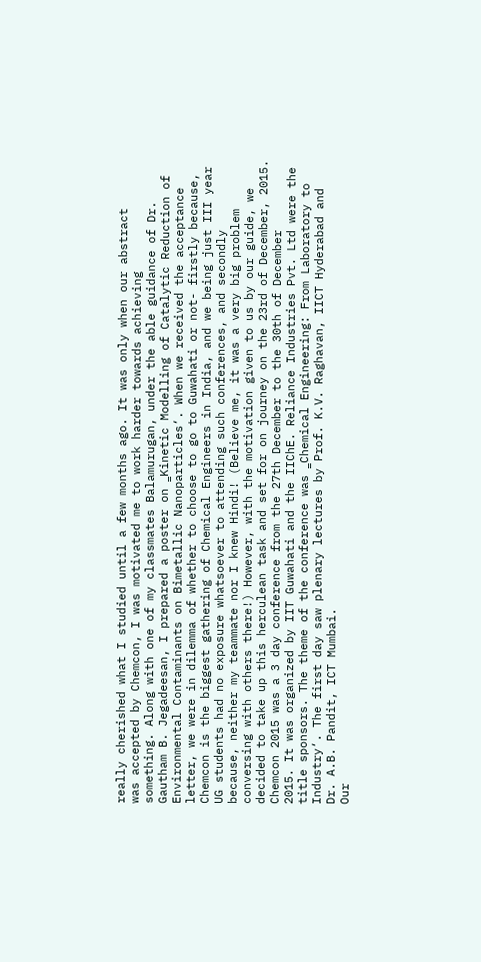really cherished what I studied until a few months ago. It was only when our abstract
was accepted by Chemcon, I was motivated me to work harder towards achieving
something. Along with one of my classmates Balamurugan, under the able guidance of Dr.
Gautham B. Jegadeesan, I prepared a poster on ‗Kinetic Modelling of Catalytic Reduction of
Environmental Contaminants on Bimetallic Nanoparticles‘. When we received the acceptance
letter, we were in dilemma of whether to choose to go to Guwahati or not- firstly because,
Chemcon is the biggest gathering of Chemical Engineers in India, and we being just III year
UG students had no exposure whatsoever to attending such conferences, and secondly
because, neither my teammate nor I knew Hindi! (Believe me, it was a very big problem
conversing with others there!) However, with the motivation given to us by our guide, we
decided to take up this herculean task and set for on journey on the 23rd of December, 2015.
Chemcon 2015 was a 3 day conference from the 27th December to the 30th of December
2015. It was organized by IIT Guwahati and the IIChE. Reliance Industries Pvt. Ltd were the
title sponsors. The theme of the conference was ‗Chemical Engineering: From Laboratory to
Industry‘. The first day saw plenary lectures by Prof. K.V. Raghavan, IICT Hyderabad and
Dr. A.B. Pandit, ICT Mumbai.
Our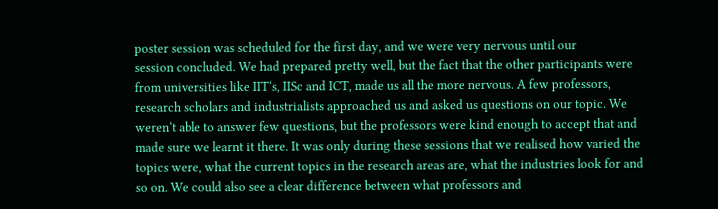poster session was scheduled for the first day, and we were very nervous until our
session concluded. We had prepared pretty well, but the fact that the other participants were
from universities like IIT‘s, IISc and ICT, made us all the more nervous. A few professors,
research scholars and industrialists approached us and asked us questions on our topic. We
weren‘t able to answer few questions, but the professors were kind enough to accept that and
made sure we learnt it there. It was only during these sessions that we realised how varied the
topics were, what the current topics in the research areas are, what the industries look for and
so on. We could also see a clear difference between what professors and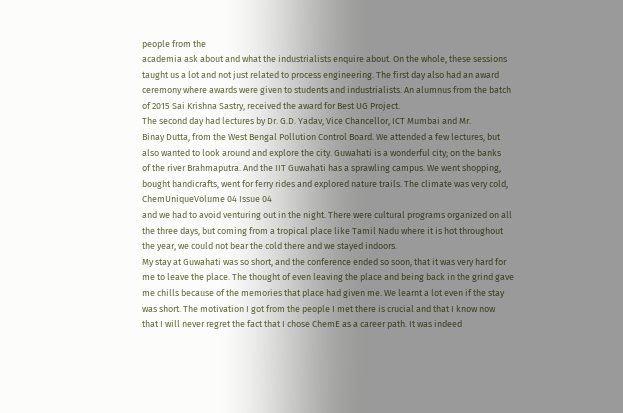people from the
academia ask about and what the industrialists enquire about. On the whole, these sessions
taught us a lot and not just related to process engineering. The first day also had an award
ceremony where awards were given to students and industrialists. An alumnus from the batch
of 2015 Sai Krishna Sastry, received the award for Best UG Project.
The second day had lectures by Dr. G.D. Yadav, Vice Chancellor, ICT Mumbai and Mr.
Binay Dutta, from the West Bengal Pollution Control Board. We attended a few lectures, but
also wanted to look around and explore the city. Guwahati is a wonderful city; on the banks
of the river Brahmaputra. And the IIT Guwahati has a sprawling campus. We went shopping,
bought handicrafts, went for ferry rides and explored nature trails. The climate was very cold,
ChemUniqueVolume 04 Issue 04
and we had to avoid venturing out in the night. There were cultural programs organized on all
the three days, but coming from a tropical place like Tamil Nadu where it is hot throughout
the year, we could not bear the cold there and we stayed indoors.
My stay at Guwahati was so short, and the conference ended so soon, that it was very hard for
me to leave the place. The thought of even leaving the place and being back in the grind gave
me chills because of the memories that place had given me. We learnt a lot even if the stay
was short. The motivation I got from the people I met there is crucial and that I know now
that I will never regret the fact that I chose ChemE as a career path. It was indeed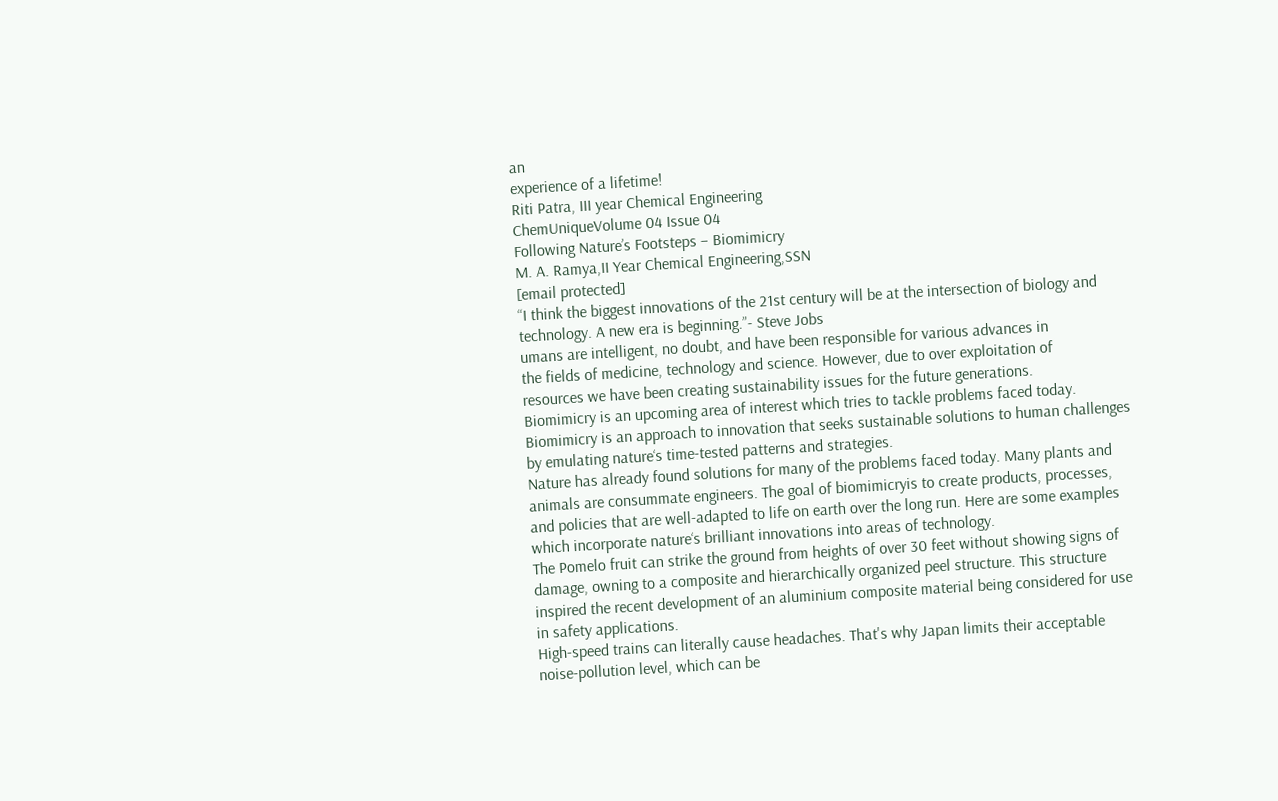an
experience of a lifetime!
Riti Patra, III year Chemical Engineering
ChemUniqueVolume 04 Issue 04
Following Nature’s Footsteps – Biomimicry
M. A. Ramya,II Year Chemical Engineering,SSN
[email protected]
“I think the biggest innovations of the 21st century will be at the intersection of biology and
technology. A new era is beginning.”- Steve Jobs
umans are intelligent, no doubt, and have been responsible for various advances in
the fields of medicine, technology and science. However, due to over exploitation of
resources we have been creating sustainability issues for the future generations.
Biomimicry is an upcoming area of interest which tries to tackle problems faced today.
Biomimicry is an approach to innovation that seeks sustainable solutions to human challenges
by emulating nature‘s time-tested patterns and strategies.
Nature has already found solutions for many of the problems faced today. Many plants and
animals are consummate engineers. The goal of biomimicryis to create products, processes,
and policies that are well-adapted to life on earth over the long run. Here are some examples
which incorporate nature‘s brilliant innovations into areas of technology.
The Pomelo fruit can strike the ground from heights of over 30 feet without showing signs of
damage, owning to a composite and hierarchically organized peel structure. This structure
inspired the recent development of an aluminium composite material being considered for use
in safety applications.
High-speed trains can literally cause headaches. That's why Japan limits their acceptable
noise-pollution level, which can be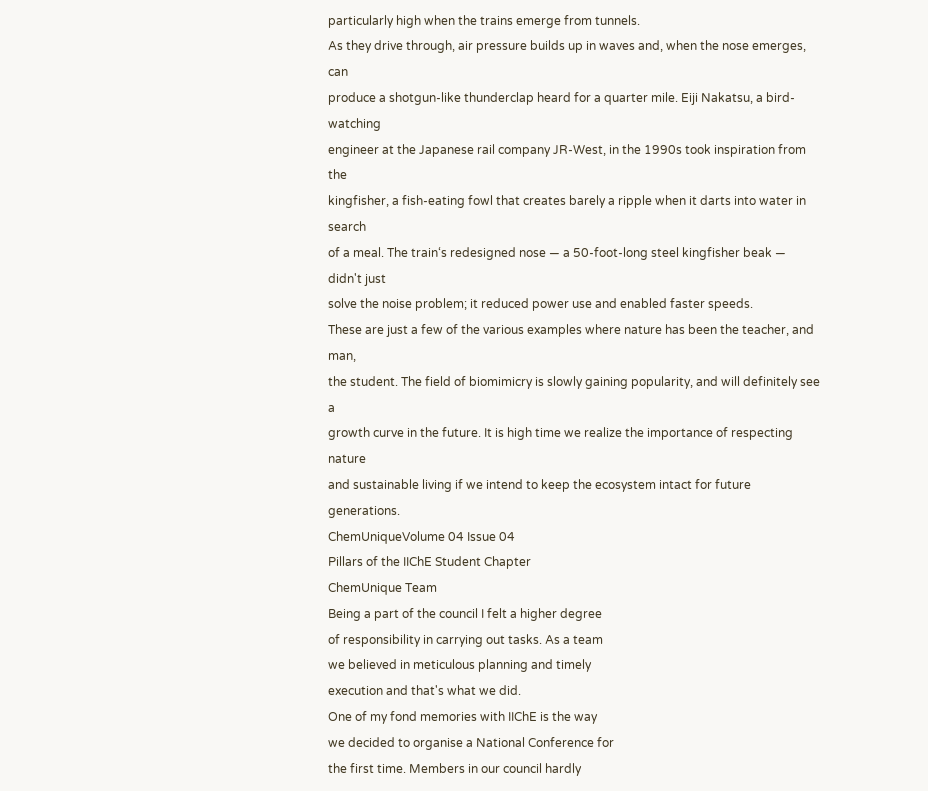particularly high when the trains emerge from tunnels.
As they drive through, air pressure builds up in waves and, when the nose emerges, can
produce a shotgun-like thunderclap heard for a quarter mile. Eiji Nakatsu, a bird-watching
engineer at the Japanese rail company JR-West, in the 1990s took inspiration from the
kingfisher, a fish-eating fowl that creates barely a ripple when it darts into water in search
of a meal. The train‘s redesigned nose — a 50-foot-long steel kingfisher beak — didn't just
solve the noise problem; it reduced power use and enabled faster speeds.
These are just a few of the various examples where nature has been the teacher, and man,
the student. The field of biomimicry is slowly gaining popularity, and will definitely see a
growth curve in the future. It is high time we realize the importance of respecting nature
and sustainable living if we intend to keep the ecosystem intact for future generations.
ChemUniqueVolume 04 Issue 04
Pillars of the IIChE Student Chapter
ChemUnique Team
Being a part of the council I felt a higher degree
of responsibility in carrying out tasks. As a team
we believed in meticulous planning and timely
execution and that's what we did.
One of my fond memories with IIChE is the way
we decided to organise a National Conference for
the first time. Members in our council hardly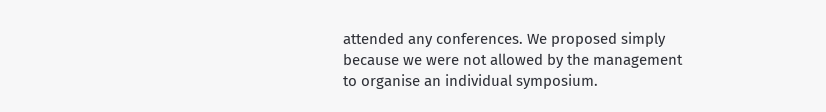attended any conferences. We proposed simply
because we were not allowed by the management
to organise an individual symposium.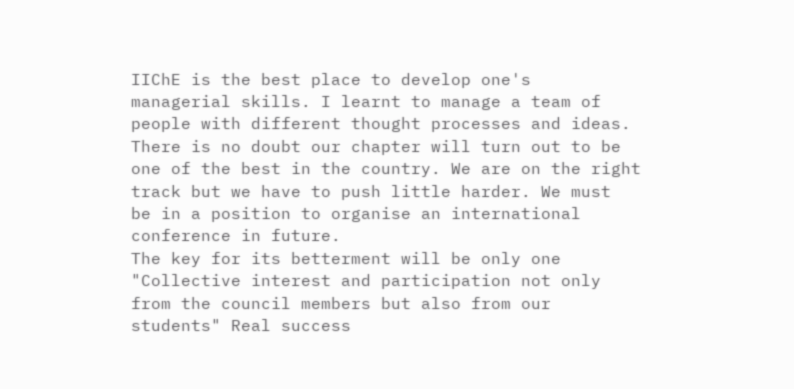IIChE is the best place to develop one's
managerial skills. I learnt to manage a team of
people with different thought processes and ideas.
There is no doubt our chapter will turn out to be
one of the best in the country. We are on the right
track but we have to push little harder. We must
be in a position to organise an international
conference in future.
The key for its betterment will be only one
"Collective interest and participation not only
from the council members but also from our
students" Real success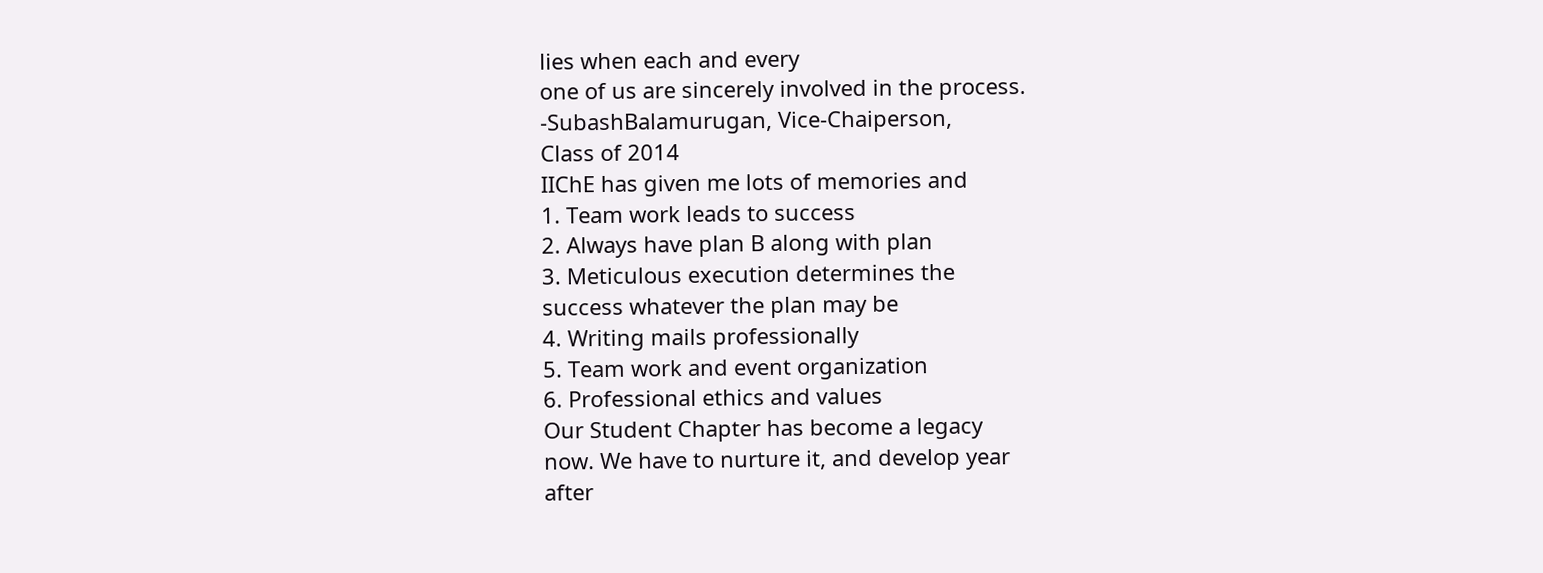lies when each and every
one of us are sincerely involved in the process.
-SubashBalamurugan, Vice-Chaiperson,
Class of 2014
IIChE has given me lots of memories and
1. Team work leads to success
2. Always have plan B along with plan
3. Meticulous execution determines the
success whatever the plan may be
4. Writing mails professionally
5. Team work and event organization
6. Professional ethics and values
Our Student Chapter has become a legacy
now. We have to nurture it, and develop year
after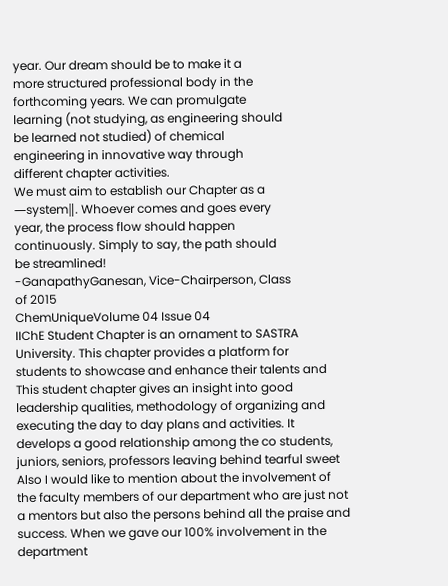year. Our dream should be to make it a
more structured professional body in the
forthcoming years. We can promulgate
learning (not studying, as engineering should
be learned not studied) of chemical
engineering in innovative way through
different chapter activities.
We must aim to establish our Chapter as a
―system‖. Whoever comes and goes every
year, the process flow should happen
continuously. Simply to say, the path should
be streamlined!
-GanapathyGanesan, Vice-Chairperson, Class
of 2015
ChemUniqueVolume 04 Issue 04
IIChE Student Chapter is an ornament to SASTRA
University. This chapter provides a platform for
students to showcase and enhance their talents and
This student chapter gives an insight into good
leadership qualities, methodology of organizing and
executing the day to day plans and activities. It
develops a good relationship among the co students,
juniors, seniors, professors leaving behind tearful sweet
Also I would like to mention about the involvement of
the faculty members of our department who are just not
a mentors but also the persons behind all the praise and
success. When we gave our 100% involvement in the
department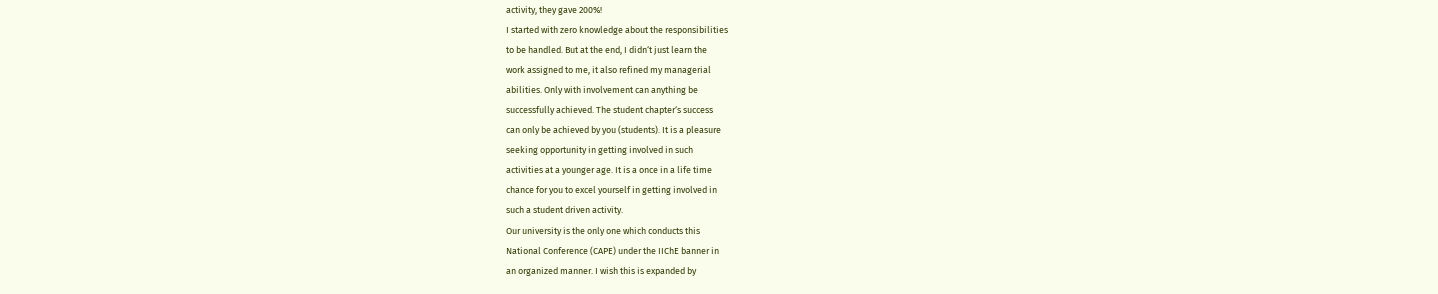activity, they gave 200%!
I started with zero knowledge about the responsibilities
to be handled. But at the end, I didn‘t just learn the
work assigned to me, it also refined my managerial
abilities. Only with involvement can anything be
successfully achieved. The student chapter‘s success
can only be achieved by you (students). It is a pleasure
seeking opportunity in getting involved in such
activities at a younger age. It is a once in a life time
chance for you to excel yourself in getting involved in
such a student driven activity.
Our university is the only one which conducts this
National Conference (CAPE) under the IIChE banner in
an organized manner. I wish this is expanded by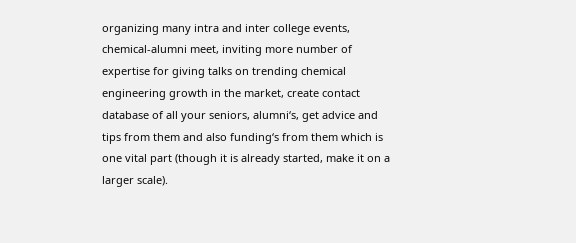organizing many intra and inter college events,
chemical-alumni meet, inviting more number of
expertise for giving talks on trending chemical
engineering growth in the market, create contact
database of all your seniors, alumni‘s, get advice and
tips from them and also funding‘s from them which is
one vital part (though it is already started, make it on a
larger scale).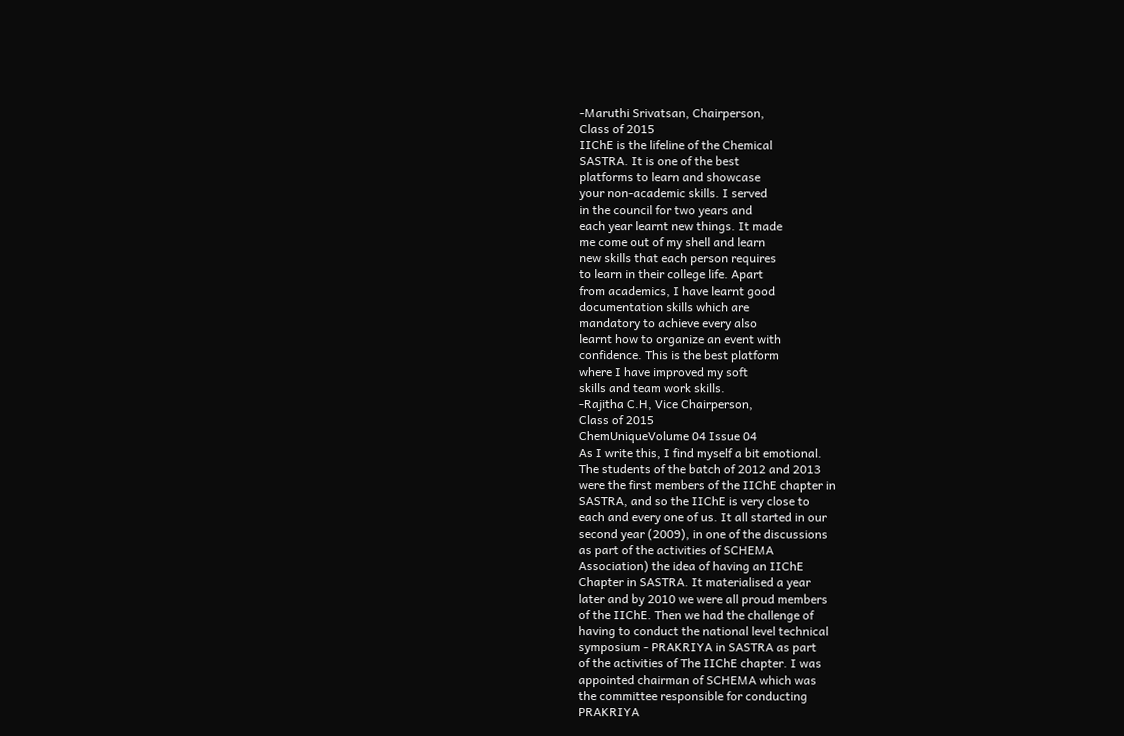-Maruthi Srivatsan, Chairperson,
Class of 2015
IIChE is the lifeline of the Chemical
SASTRA. It is one of the best
platforms to learn and showcase
your non-academic skills. I served
in the council for two years and
each year learnt new things. It made
me come out of my shell and learn
new skills that each person requires
to learn in their college life. Apart
from academics, I have learnt good
documentation skills which are
mandatory to achieve every also
learnt how to organize an event with
confidence. This is the best platform
where I have improved my soft
skills and team work skills.
-Rajitha C.H, Vice Chairperson,
Class of 2015
ChemUniqueVolume 04 Issue 04
As I write this, I find myself a bit emotional.
The students of the batch of 2012 and 2013
were the first members of the IIChE chapter in
SASTRA, and so the IIChE is very close to
each and every one of us. It all started in our
second year (2009), in one of the discussions
as part of the activities of SCHEMA
Association) the idea of having an IIChE
Chapter in SASTRA. It materialised a year
later and by 2010 we were all proud members
of the IIChE. Then we had the challenge of
having to conduct the national level technical
symposium - PRAKRIYA in SASTRA as part
of the activities of The IIChE chapter. I was
appointed chairman of SCHEMA which was
the committee responsible for conducting
PRAKRIYA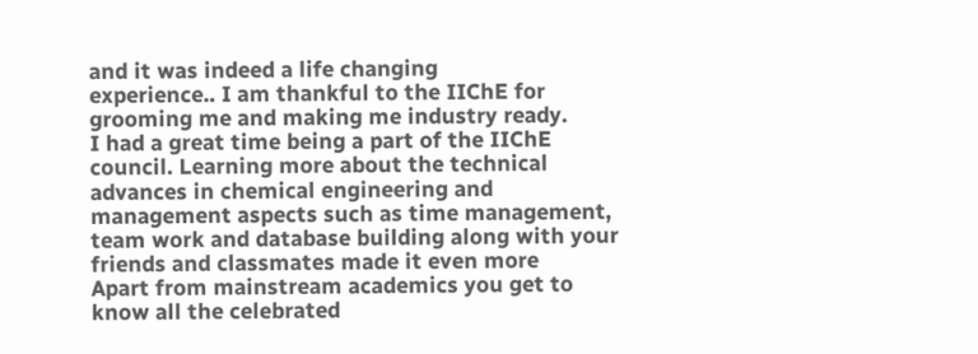and it was indeed a life changing
experience.. I am thankful to the IIChE for
grooming me and making me industry ready.
I had a great time being a part of the IIChE
council. Learning more about the technical
advances in chemical engineering and
management aspects such as time management,
team work and database building along with your
friends and classmates made it even more
Apart from mainstream academics you get to
know all the celebrated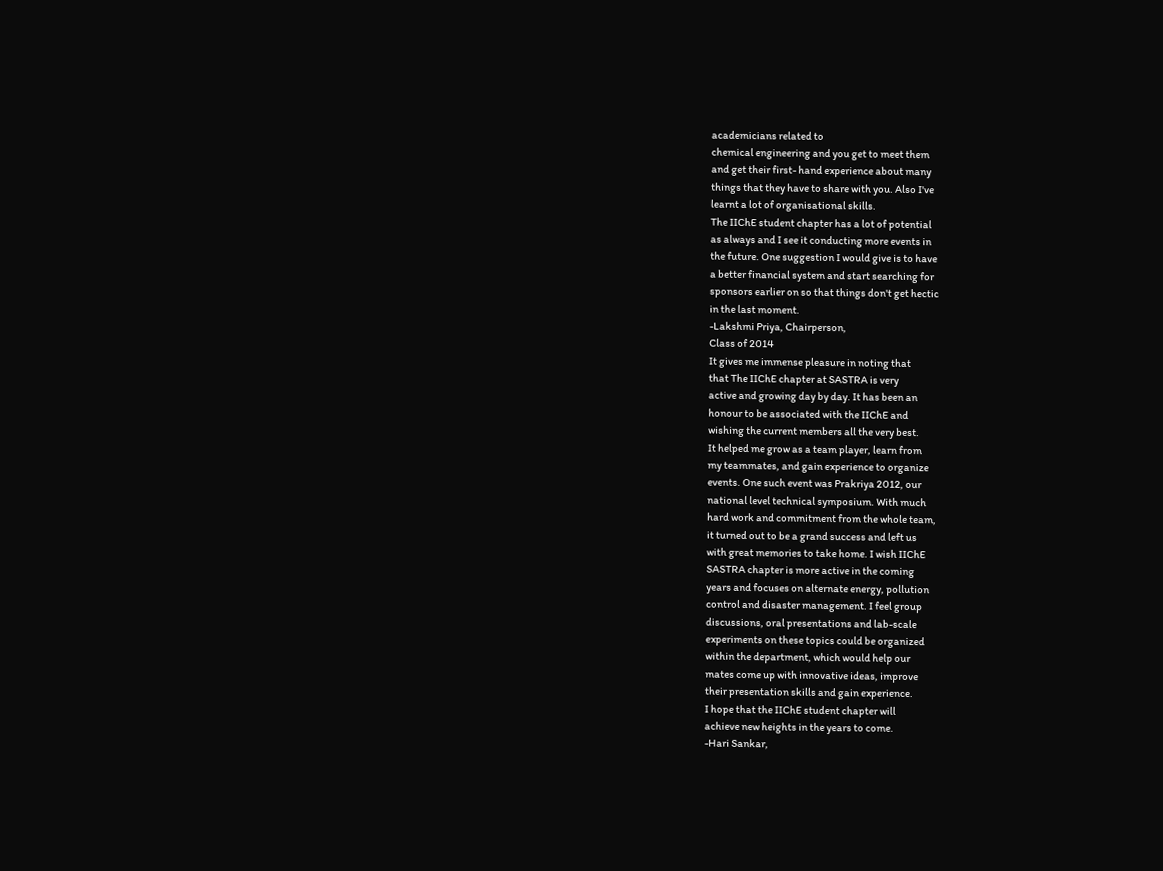academicians related to
chemical engineering and you get to meet them
and get their first- hand experience about many
things that they have to share with you. Also I've
learnt a lot of organisational skills.
The IIChE student chapter has a lot of potential
as always and I see it conducting more events in
the future. One suggestion I would give is to have
a better financial system and start searching for
sponsors earlier on so that things don't get hectic
in the last moment.
-Lakshmi Priya, Chairperson,
Class of 2014
It gives me immense pleasure in noting that
that The IIChE chapter at SASTRA is very
active and growing day by day. It has been an
honour to be associated with the IIChE and
wishing the current members all the very best.
It helped me grow as a team player, learn from
my teammates, and gain experience to organize
events. One such event was Prakriya 2012, our
national level technical symposium. With much
hard work and commitment from the whole team,
it turned out to be a grand success and left us
with great memories to take home. I wish IIChE
SASTRA chapter is more active in the coming
years and focuses on alternate energy, pollution
control and disaster management. I feel group
discussions, oral presentations and lab-scale
experiments on these topics could be organized
within the department, which would help our
mates come up with innovative ideas, improve
their presentation skills and gain experience.
I hope that the IIChE student chapter will
achieve new heights in the years to come.
-Hari Sankar,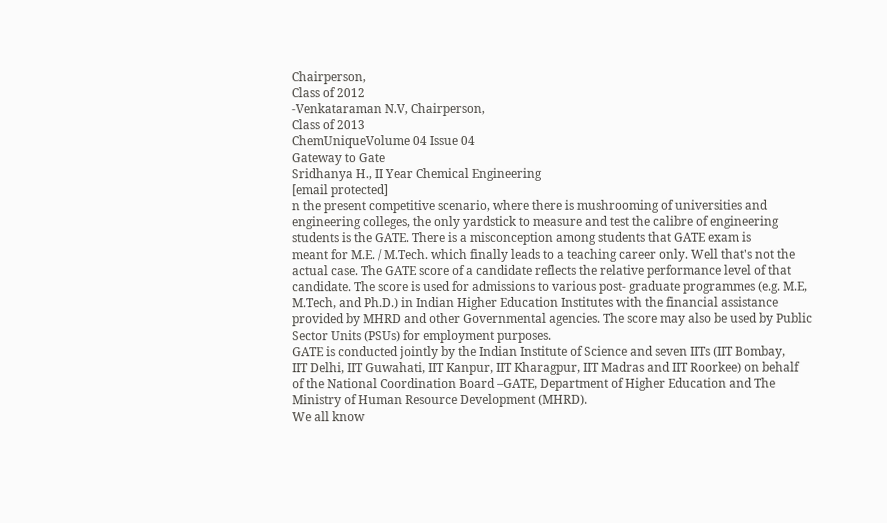Chairperson,
Class of 2012
-Venkataraman N.V, Chairperson,
Class of 2013
ChemUniqueVolume 04 Issue 04
Gateway to Gate
Sridhanya H., II Year Chemical Engineering
[email protected]
n the present competitive scenario, where there is mushrooming of universities and
engineering colleges, the only yardstick to measure and test the calibre of engineering
students is the GATE. There is a misconception among students that GATE exam is
meant for M.E. / M.Tech. which finally leads to a teaching career only. Well that's not the
actual case. The GATE score of a candidate reflects the relative performance level of that
candidate. The score is used for admissions to various post- graduate programmes (e.g. M.E,
M.Tech, and Ph.D.) in Indian Higher Education Institutes with the financial assistance
provided by MHRD and other Governmental agencies. The score may also be used by Public
Sector Units (PSUs) for employment purposes.
GATE is conducted jointly by the Indian Institute of Science and seven IITs (IIT Bombay,
IIT Delhi, IIT Guwahati, IIT Kanpur, IIT Kharagpur, IIT Madras and IIT Roorkee) on behalf
of the National Coordination Board –GATE, Department of Higher Education and The
Ministry of Human Resource Development (MHRD).
We all know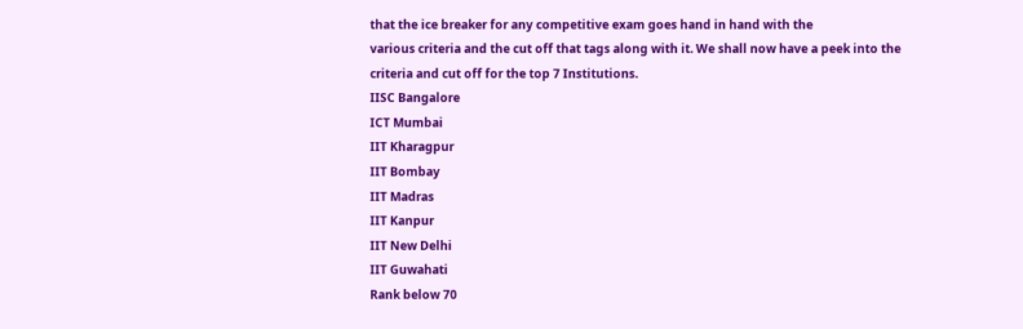that the ice breaker for any competitive exam goes hand in hand with the
various criteria and the cut off that tags along with it. We shall now have a peek into the
criteria and cut off for the top 7 Institutions.
IISC Bangalore
ICT Mumbai
IIT Kharagpur
IIT Bombay
IIT Madras
IIT Kanpur
IIT New Delhi
IIT Guwahati
Rank below 70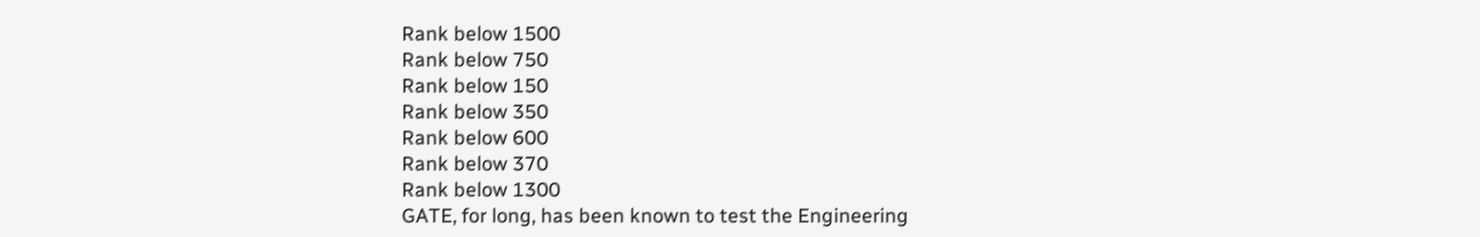Rank below 1500
Rank below 750
Rank below 150
Rank below 350
Rank below 600
Rank below 370
Rank below 1300
GATE, for long, has been known to test the Engineering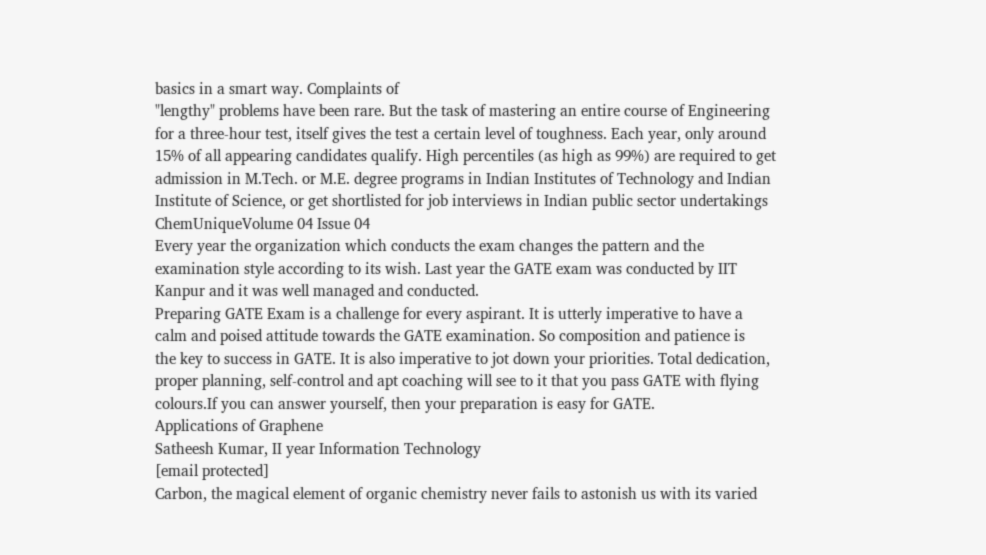basics in a smart way. Complaints of
"lengthy" problems have been rare. But the task of mastering an entire course of Engineering
for a three-hour test, itself gives the test a certain level of toughness. Each year, only around
15% of all appearing candidates qualify. High percentiles (as high as 99%) are required to get
admission in M.Tech. or M.E. degree programs in Indian Institutes of Technology and Indian
Institute of Science, or get shortlisted for job interviews in Indian public sector undertakings
ChemUniqueVolume 04 Issue 04
Every year the organization which conducts the exam changes the pattern and the
examination style according to its wish. Last year the GATE exam was conducted by IIT
Kanpur and it was well managed and conducted.
Preparing GATE Exam is a challenge for every aspirant. It is utterly imperative to have a
calm and poised attitude towards the GATE examination. So composition and patience is
the key to success in GATE. It is also imperative to jot down your priorities. Total dedication,
proper planning, self-control and apt coaching will see to it that you pass GATE with flying
colours.If you can answer yourself, then your preparation is easy for GATE.
Applications of Graphene
Satheesh Kumar, II year Information Technology
[email protected]
Carbon, the magical element of organic chemistry never fails to astonish us with its varied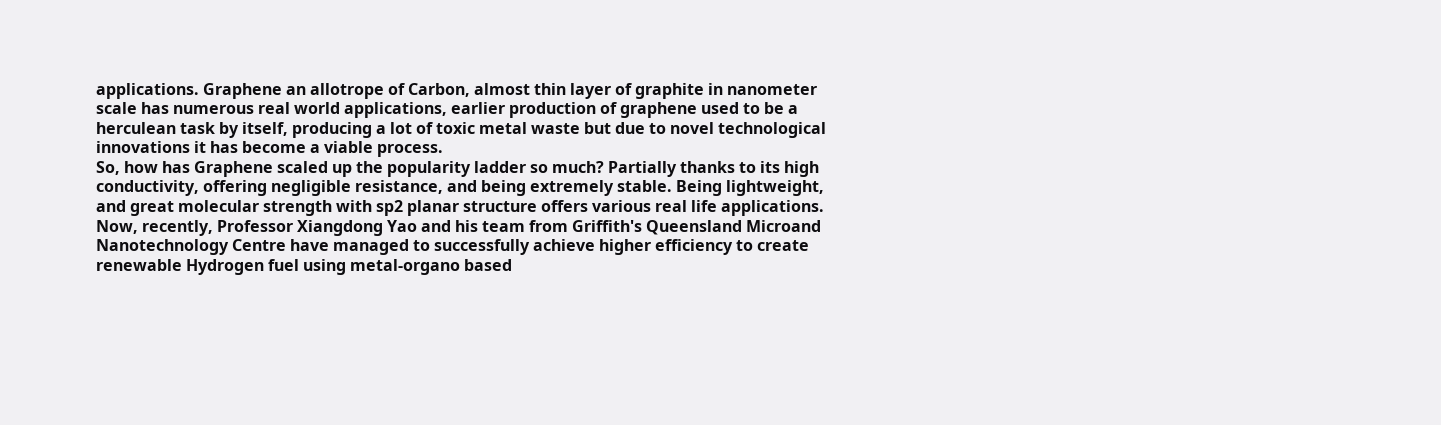applications. Graphene an allotrope of Carbon, almost thin layer of graphite in nanometer
scale has numerous real world applications, earlier production of graphene used to be a
herculean task by itself, producing a lot of toxic metal waste but due to novel technological
innovations it has become a viable process.
So, how has Graphene scaled up the popularity ladder so much? Partially thanks to its high
conductivity, offering negligible resistance, and being extremely stable. Being lightweight,
and great molecular strength with sp2 planar structure offers various real life applications.
Now, recently, Professor Xiangdong Yao and his team from Griffith's Queensland Microand Nanotechnology Centre have managed to successfully achieve higher efficiency to create
renewable Hydrogen fuel using metal-organo based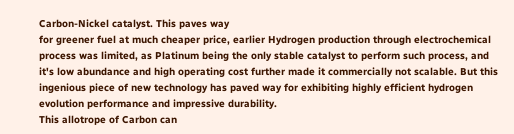Carbon-Nickel catalyst. This paves way
for greener fuel at much cheaper price, earlier Hydrogen production through electrochemical
process was limited, as Platinum being the only stable catalyst to perform such process, and
it's low abundance and high operating cost further made it commercially not scalable. But this
ingenious piece of new technology has paved way for exhibiting highly efficient hydrogen
evolution performance and impressive durability.
This allotrope of Carbon can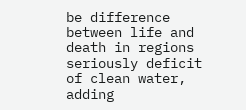be difference between life and death in regions seriously deficit
of clean water, adding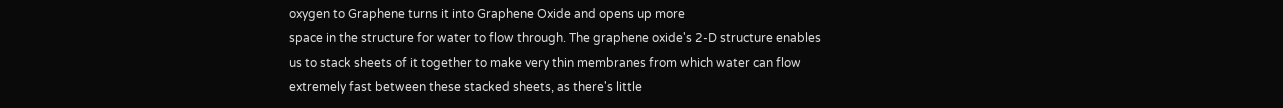oxygen to Graphene turns it into Graphene Oxide and opens up more
space in the structure for water to flow through. The graphene oxide's 2-D structure enables
us to stack sheets of it together to make very thin membranes from which water can flow
extremely fast between these stacked sheets, as there's little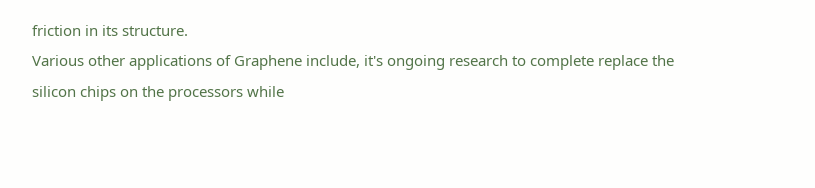friction in its structure.
Various other applications of Graphene include, it's ongoing research to complete replace the
silicon chips on the processors while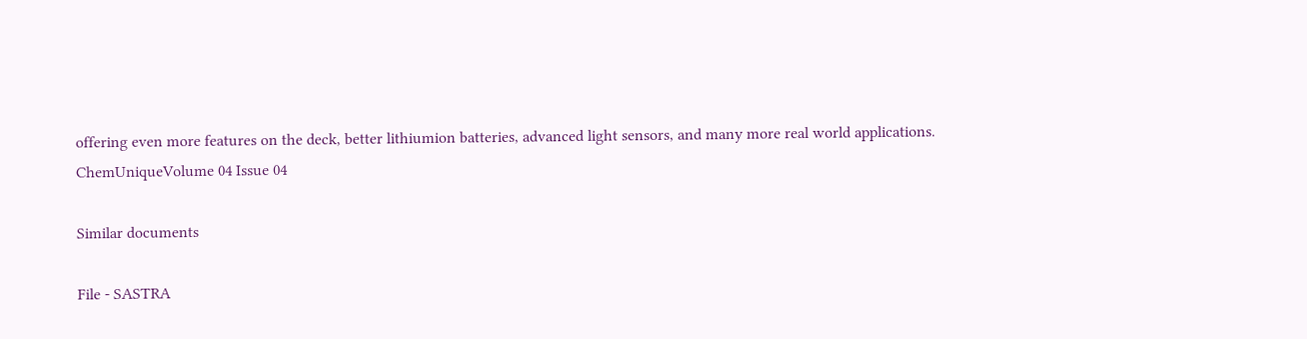offering even more features on the deck, better lithiumion batteries, advanced light sensors, and many more real world applications.
ChemUniqueVolume 04 Issue 04

Similar documents

File - SASTRA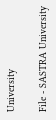University

File - SASTRA University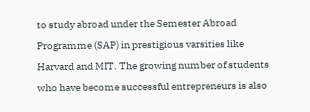to study abroad under the Semester Abroad Programme (SAP) in prestigious varsities like Harvard and MIT. The growing number of students who have become successful entrepreneurs is also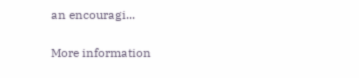an encouragi...

More information